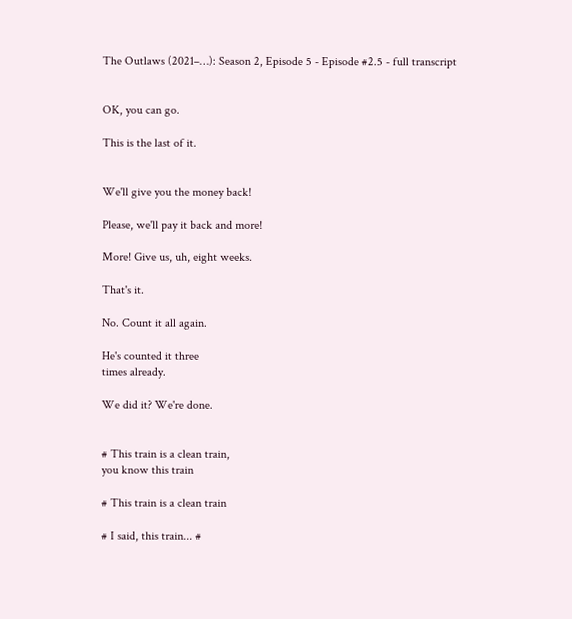The Outlaws (2021–…): Season 2, Episode 5 - Episode #2.5 - full transcript


OK, you can go.

This is the last of it.


We'll give you the money back!

Please, we'll pay it back and more!

More! Give us, uh, eight weeks.

That's it.

No. Count it all again.

He's counted it three
times already.

We did it? We're done.


# This train is a clean train,
you know this train

# This train is a clean train

# I said, this train... #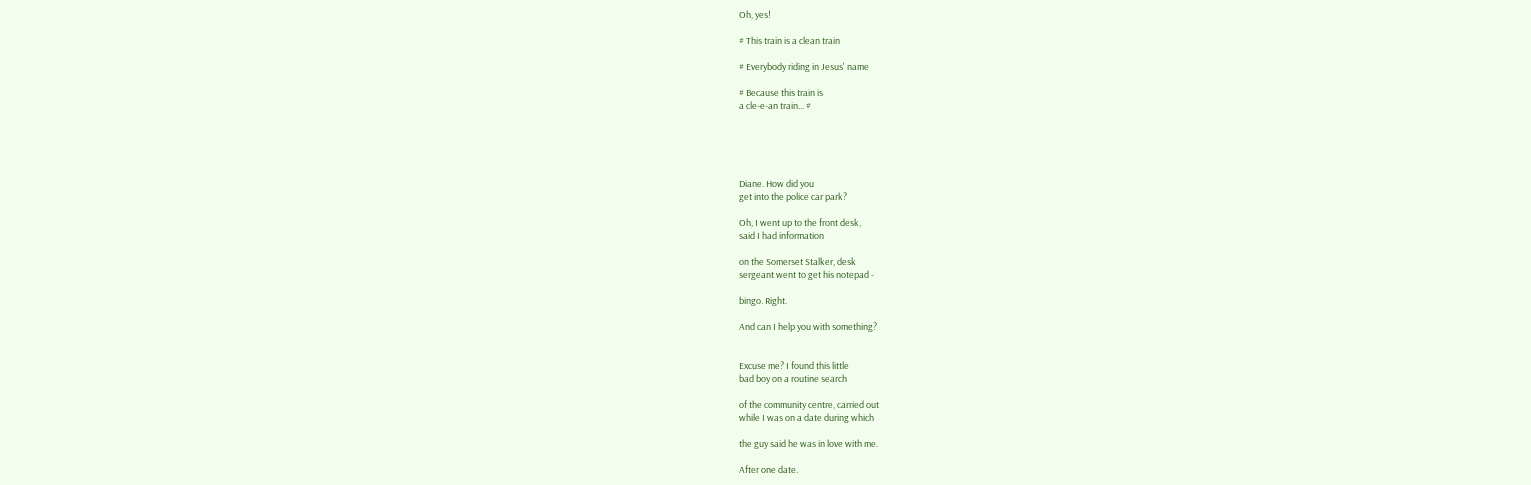Oh, yes!

# This train is a clean train

# Everybody riding in Jesus' name

# Because this train is
a cle-e-an train... #





Diane. How did you
get into the police car park?

Oh, I went up to the front desk,
said I had information

on the Somerset Stalker, desk
sergeant went to get his notepad -

bingo. Right.

And can I help you with something?


Excuse me? I found this little
bad boy on a routine search

of the community centre, carried out
while I was on a date during which

the guy said he was in love with me.

After one date.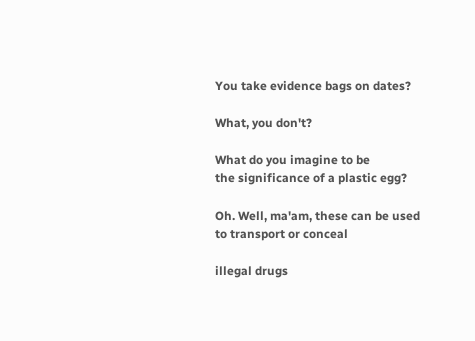You take evidence bags on dates?

What, you don't?

What do you imagine to be
the significance of a plastic egg?

Oh. Well, ma'am, these can be used
to transport or conceal

illegal drugs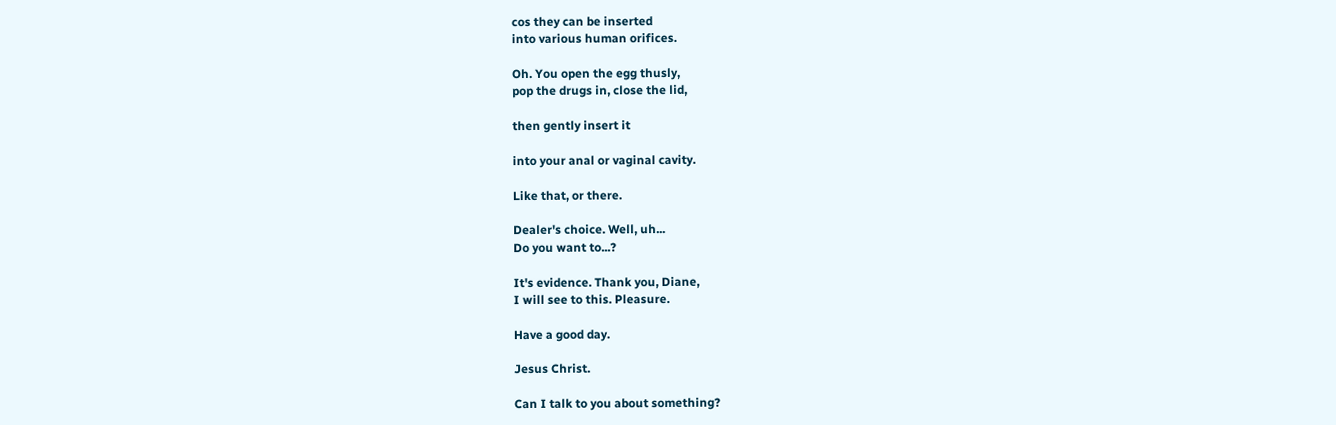cos they can be inserted
into various human orifices.

Oh. You open the egg thusly,
pop the drugs in, close the lid,

then gently insert it

into your anal or vaginal cavity.

Like that, or there.

Dealer's choice. Well, uh...
Do you want to...?

It's evidence. Thank you, Diane,
I will see to this. Pleasure.

Have a good day.

Jesus Christ.

Can I talk to you about something?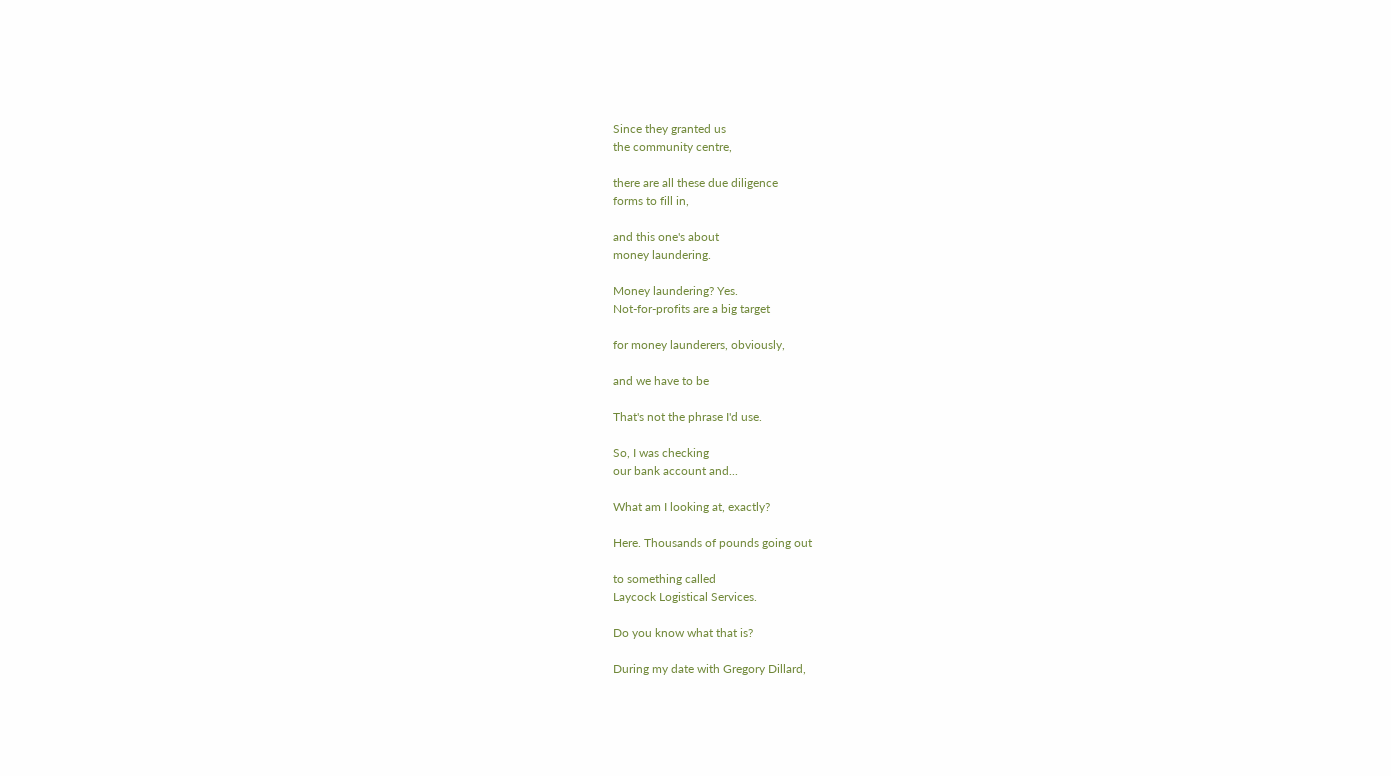Since they granted us
the community centre,

there are all these due diligence
forms to fill in,

and this one's about
money laundering.

Money laundering? Yes.
Not-for-profits are a big target

for money launderers, obviously,

and we have to be

That's not the phrase I'd use.

So, I was checking
our bank account and...

What am I looking at, exactly?

Here. Thousands of pounds going out

to something called
Laycock Logistical Services.

Do you know what that is?

During my date with Gregory Dillard,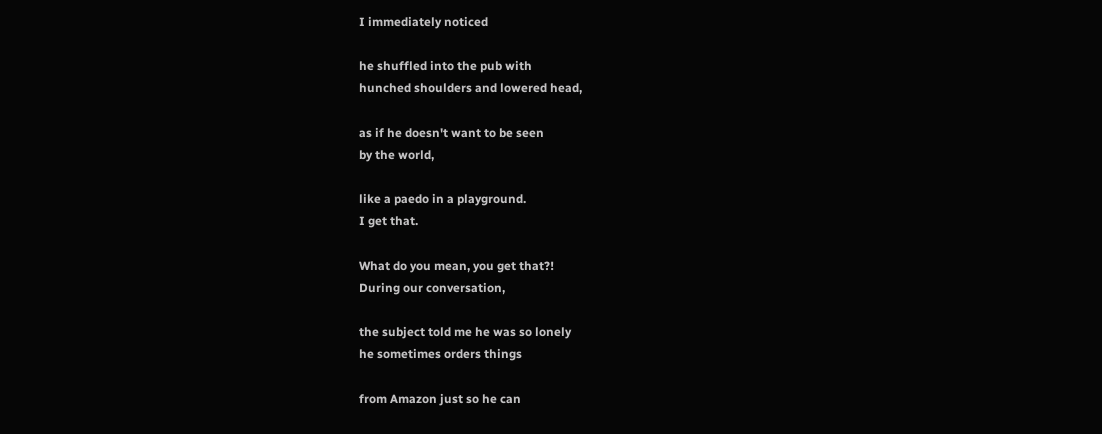I immediately noticed

he shuffled into the pub with
hunched shoulders and lowered head,

as if he doesn't want to be seen
by the world,

like a paedo in a playground.
I get that.

What do you mean, you get that?!
During our conversation,

the subject told me he was so lonely
he sometimes orders things

from Amazon just so he can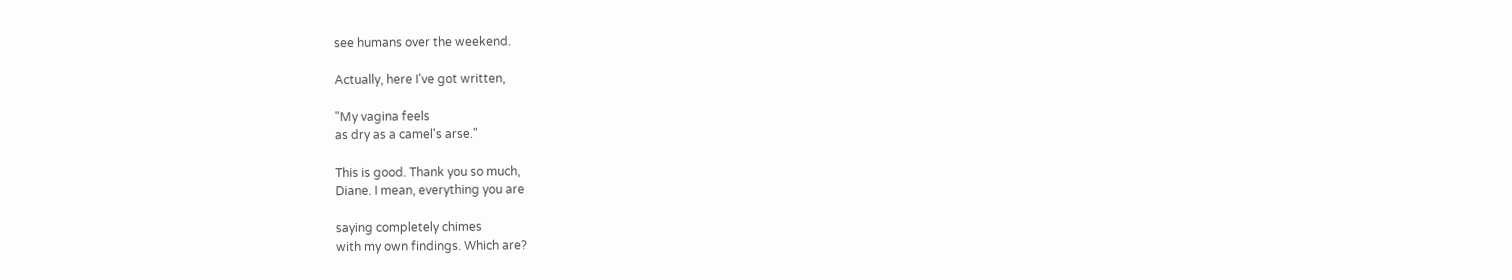see humans over the weekend.

Actually, here I've got written,

"My vagina feels
as dry as a camel's arse."

This is good. Thank you so much,
Diane. I mean, everything you are

saying completely chimes
with my own findings. Which are?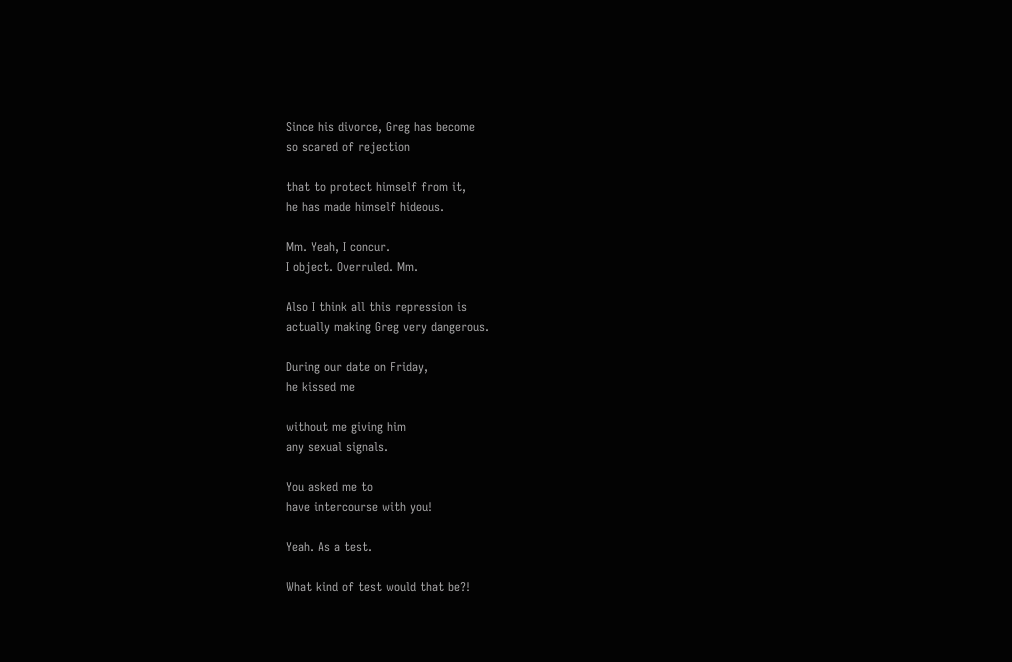Since his divorce, Greg has become
so scared of rejection

that to protect himself from it,
he has made himself hideous.

Mm. Yeah, I concur.
I object. Overruled. Mm.

Also I think all this repression is
actually making Greg very dangerous.

During our date on Friday,
he kissed me

without me giving him
any sexual signals.

You asked me to
have intercourse with you!

Yeah. As a test.

What kind of test would that be?!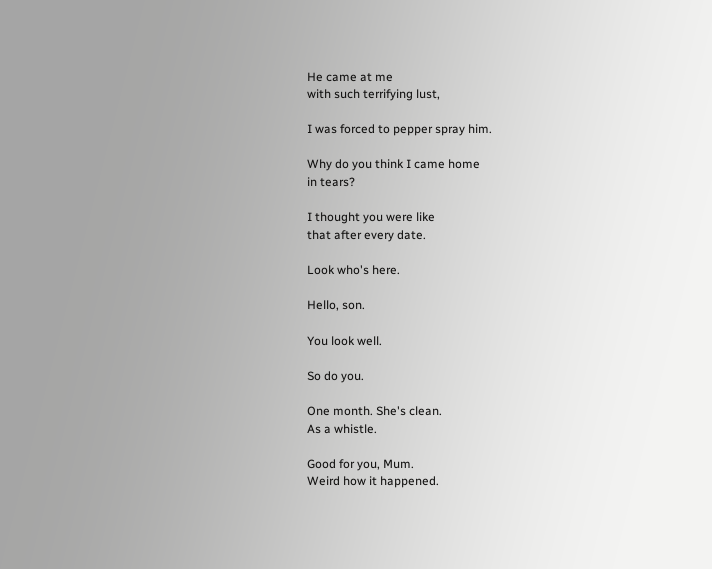He came at me
with such terrifying lust,

I was forced to pepper spray him.

Why do you think I came home
in tears?

I thought you were like
that after every date.

Look who's here.

Hello, son.

You look well.

So do you.

One month. She's clean.
As a whistle.

Good for you, Mum.
Weird how it happened.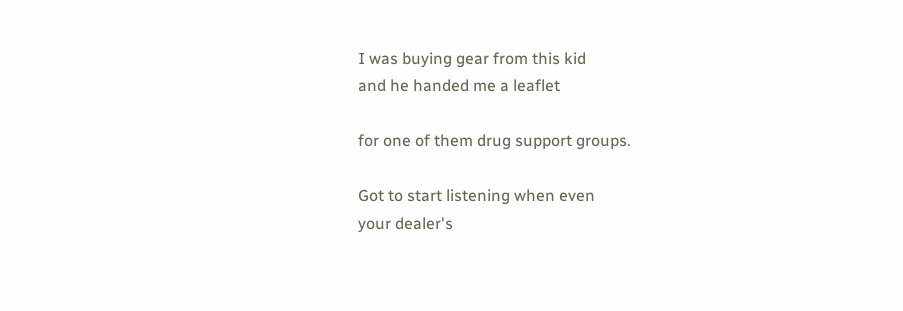I was buying gear from this kid
and he handed me a leaflet

for one of them drug support groups.

Got to start listening when even
your dealer's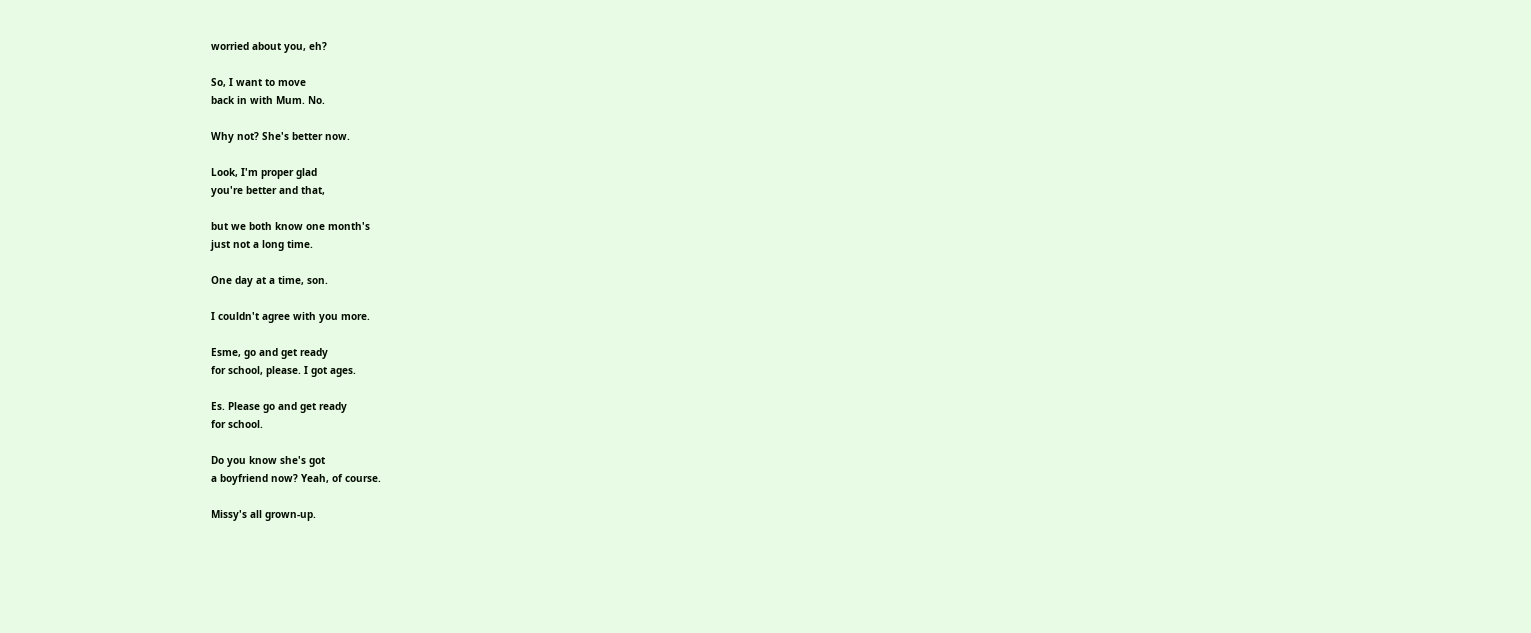worried about you, eh?

So, I want to move
back in with Mum. No.

Why not? She's better now.

Look, I'm proper glad
you're better and that,

but we both know one month's
just not a long time.

One day at a time, son.

I couldn't agree with you more.

Esme, go and get ready
for school, please. I got ages.

Es. Please go and get ready
for school.

Do you know she's got
a boyfriend now? Yeah, of course.

Missy's all grown-up.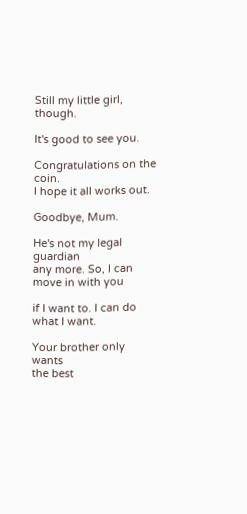Still my little girl, though.

It's good to see you.

Congratulations on the coin.
I hope it all works out.

Goodbye, Mum.

He's not my legal guardian
any more. So, I can move in with you

if I want to. I can do what I want.

Your brother only wants
the best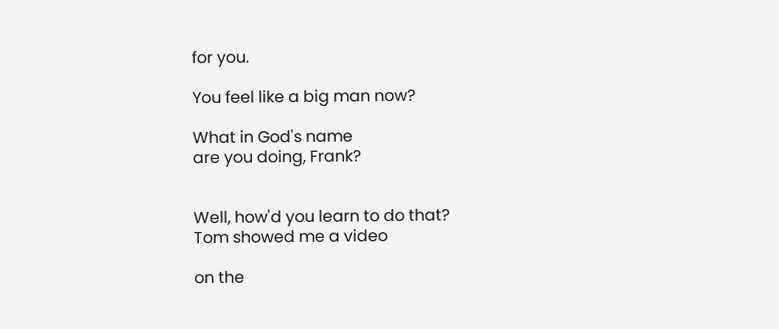for you.

You feel like a big man now?

What in God's name
are you doing, Frank?


Well, how'd you learn to do that?
Tom showed me a video

on the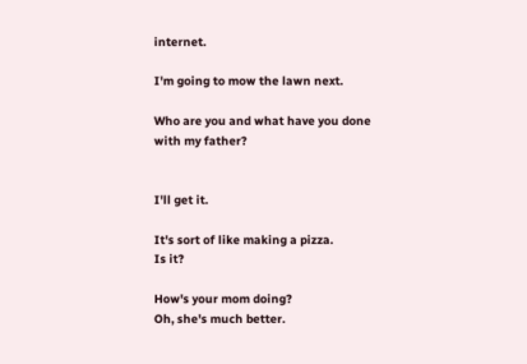internet.

I'm going to mow the lawn next.

Who are you and what have you done
with my father?


I'll get it.

It's sort of like making a pizza.
Is it?

How's your mom doing?
Oh, she's much better.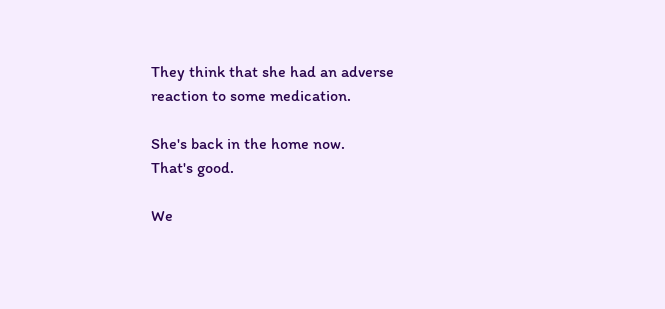They think that she had an adverse
reaction to some medication.

She's back in the home now.
That's good.

We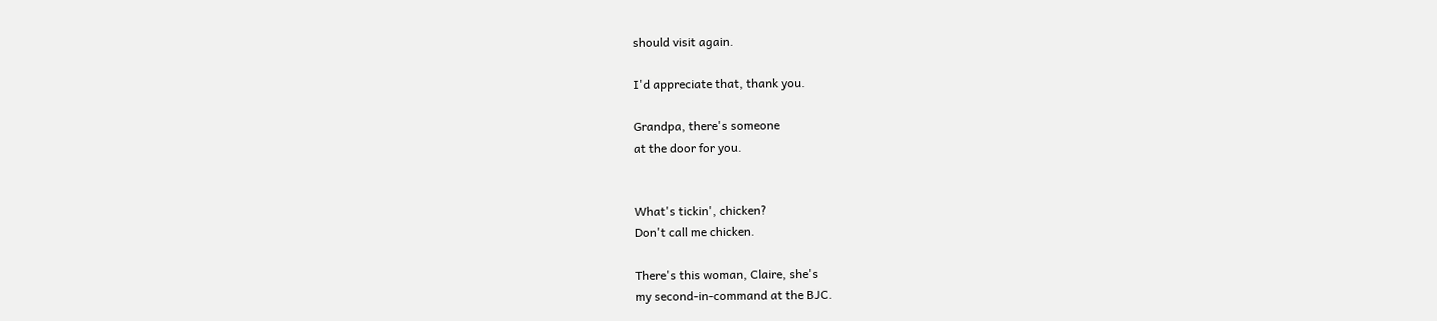should visit again.

I'd appreciate that, thank you.

Grandpa, there's someone
at the door for you.


What's tickin', chicken?
Don't call me chicken.

There's this woman, Claire, she's
my second-in-command at the BJC.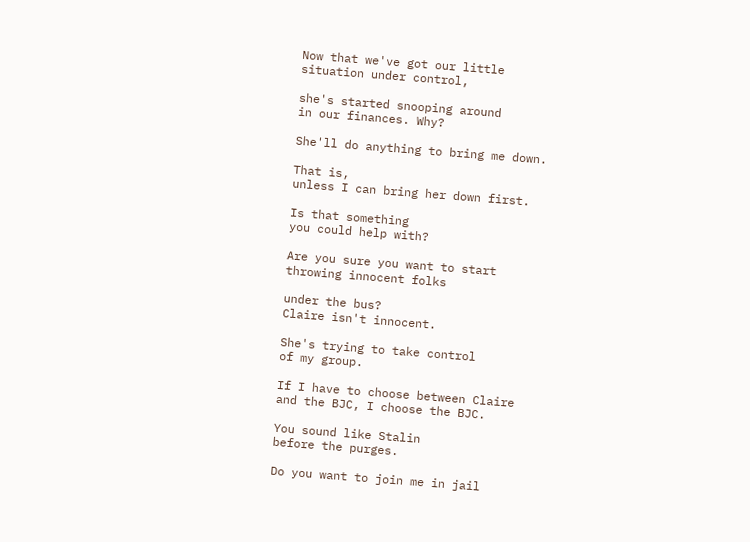Now that we've got our little
situation under control,

she's started snooping around
in our finances. Why?

She'll do anything to bring me down.

That is,
unless I can bring her down first.

Is that something
you could help with?

Are you sure you want to start
throwing innocent folks

under the bus?
Claire isn't innocent.

She's trying to take control
of my group.

If I have to choose between Claire
and the BJC, I choose the BJC.

You sound like Stalin
before the purges.

Do you want to join me in jail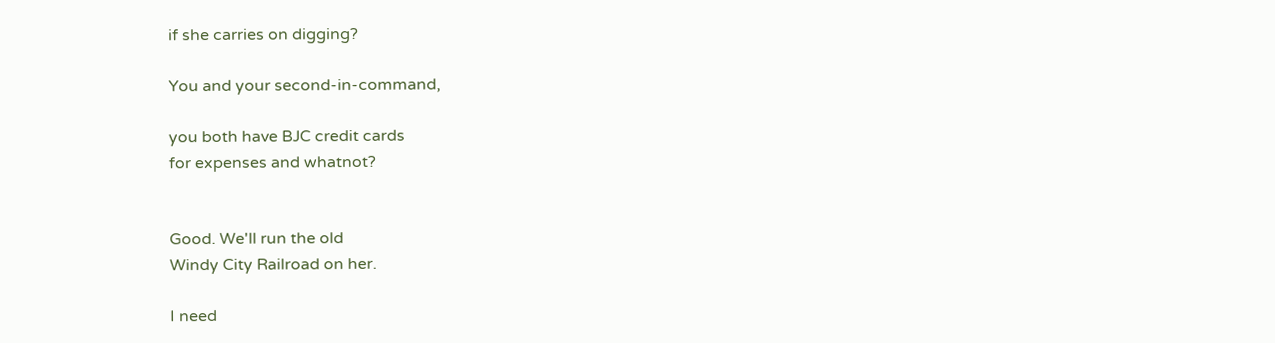if she carries on digging?

You and your second-in-command,

you both have BJC credit cards
for expenses and whatnot?


Good. We'll run the old
Windy City Railroad on her.

I need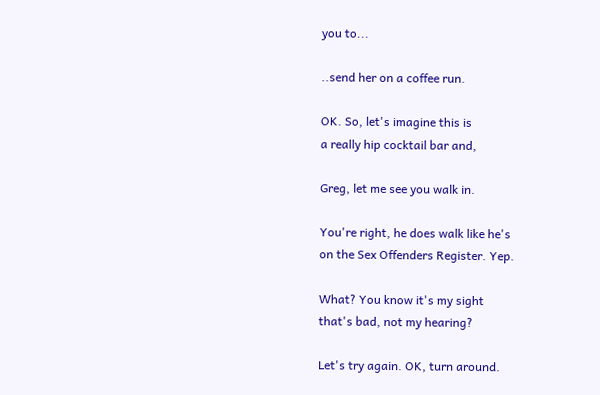you to...

..send her on a coffee run.

OK. So, let's imagine this is
a really hip cocktail bar and,

Greg, let me see you walk in.

You're right, he does walk like he's
on the Sex Offenders Register. Yep.

What? You know it's my sight
that's bad, not my hearing?

Let's try again. OK, turn around.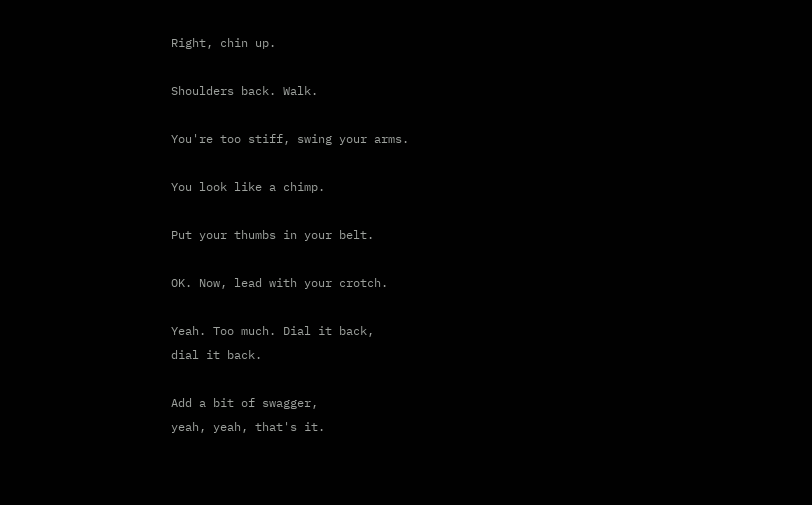Right, chin up.

Shoulders back. Walk.

You're too stiff, swing your arms.

You look like a chimp.

Put your thumbs in your belt.

OK. Now, lead with your crotch.

Yeah. Too much. Dial it back,
dial it back.

Add a bit of swagger,
yeah, yeah, that's it.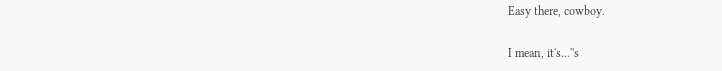Easy there, cowboy.

I mean, it's...''s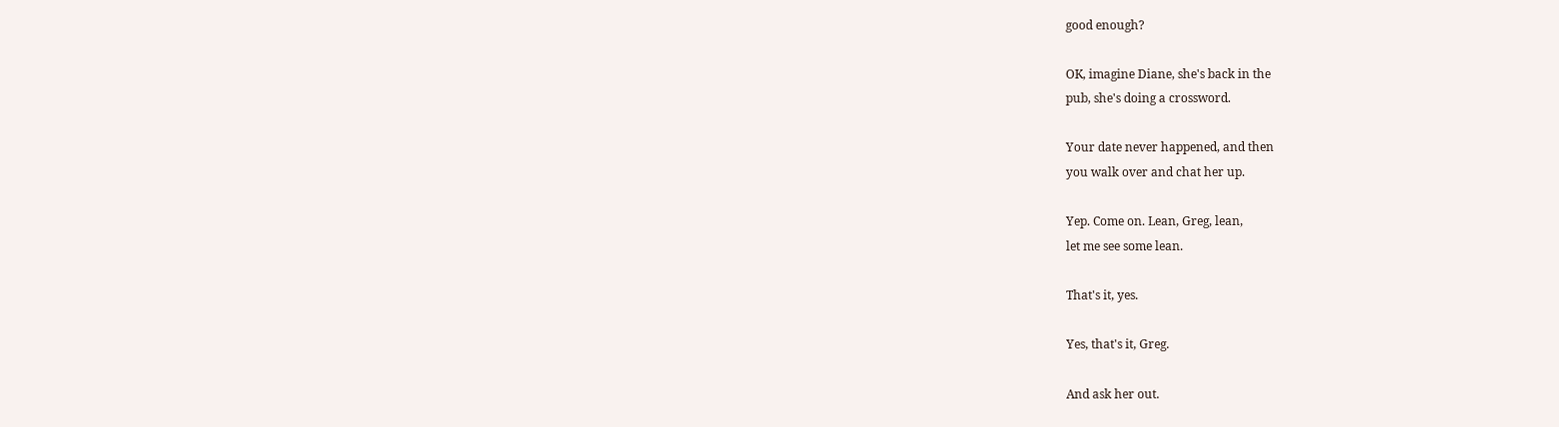good enough?

OK, imagine Diane, she's back in the
pub, she's doing a crossword.

Your date never happened, and then
you walk over and chat her up.

Yep. Come on. Lean, Greg, lean,
let me see some lean.

That's it, yes.

Yes, that's it, Greg.

And ask her out.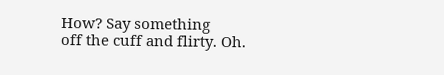How? Say something
off the cuff and flirty. Oh.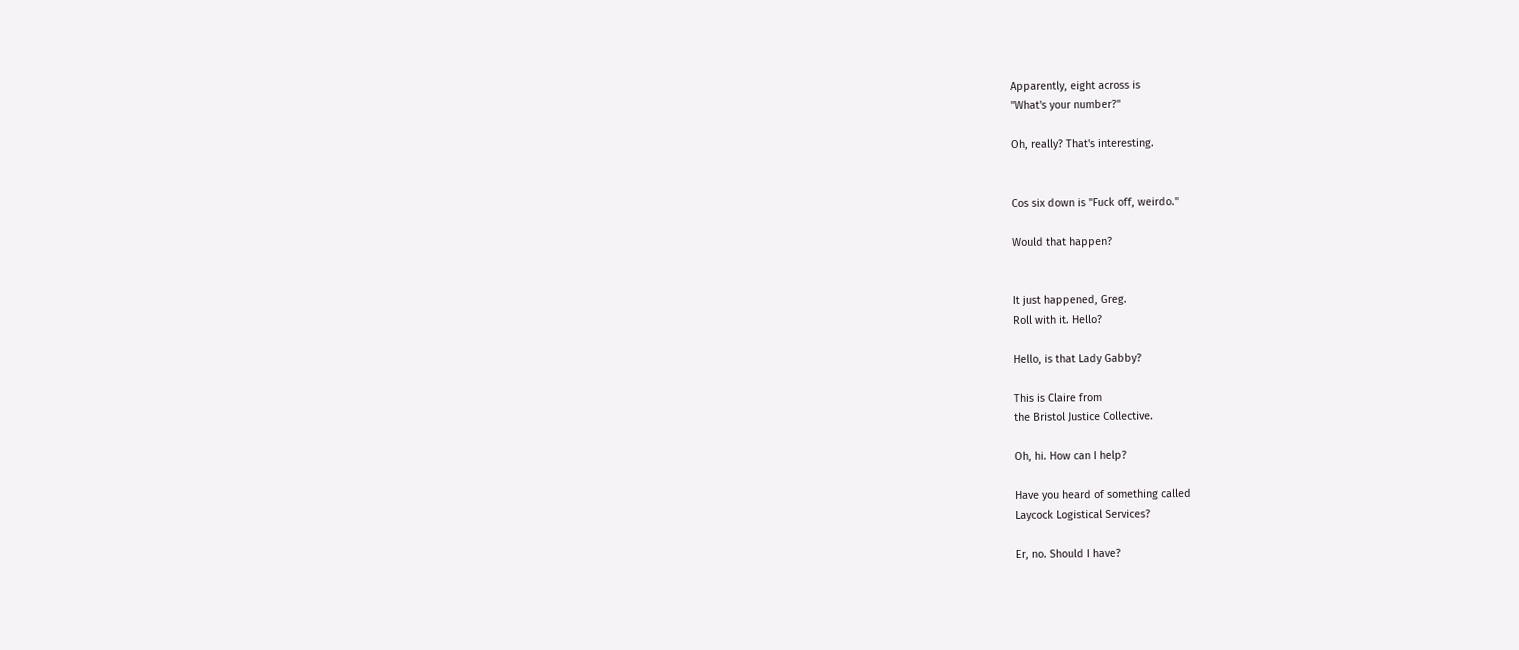Apparently, eight across is
"What's your number?"

Oh, really? That's interesting.


Cos six down is "Fuck off, weirdo."

Would that happen?


It just happened, Greg.
Roll with it. Hello?

Hello, is that Lady Gabby?

This is Claire from
the Bristol Justice Collective.

Oh, hi. How can I help?

Have you heard of something called
Laycock Logistical Services?

Er, no. Should I have?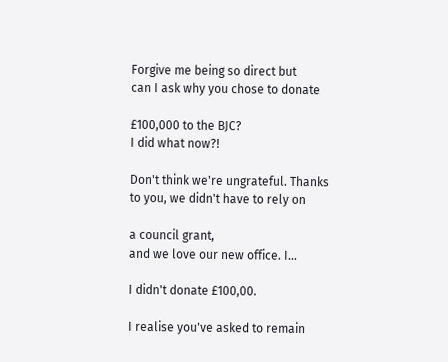Forgive me being so direct but
can I ask why you chose to donate

£100,000 to the BJC?
I did what now?!

Don't think we're ungrateful. Thanks
to you, we didn't have to rely on

a council grant,
and we love our new office. I...

I didn't donate £100,00.

I realise you've asked to remain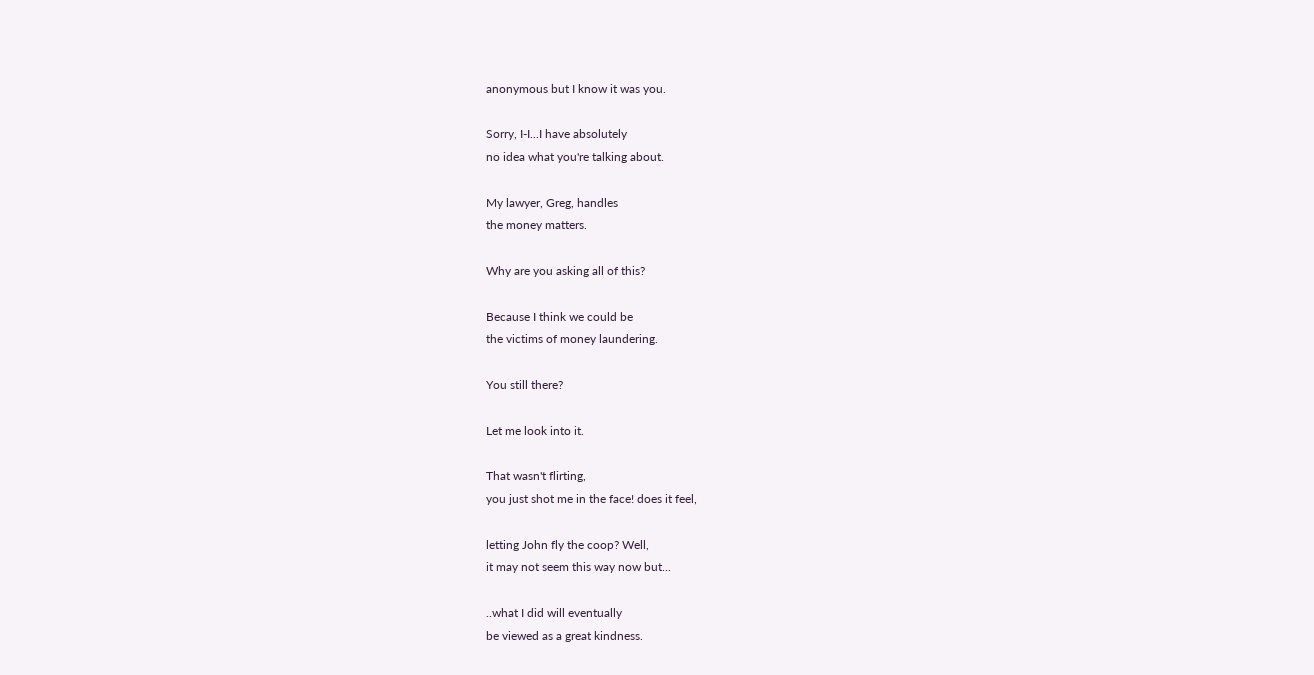anonymous but I know it was you.

Sorry, I-I...I have absolutely
no idea what you're talking about.

My lawyer, Greg, handles
the money matters.

Why are you asking all of this?

Because I think we could be
the victims of money laundering.

You still there?

Let me look into it.

That wasn't flirting,
you just shot me in the face! does it feel,

letting John fly the coop? Well,
it may not seem this way now but...

..what I did will eventually
be viewed as a great kindness.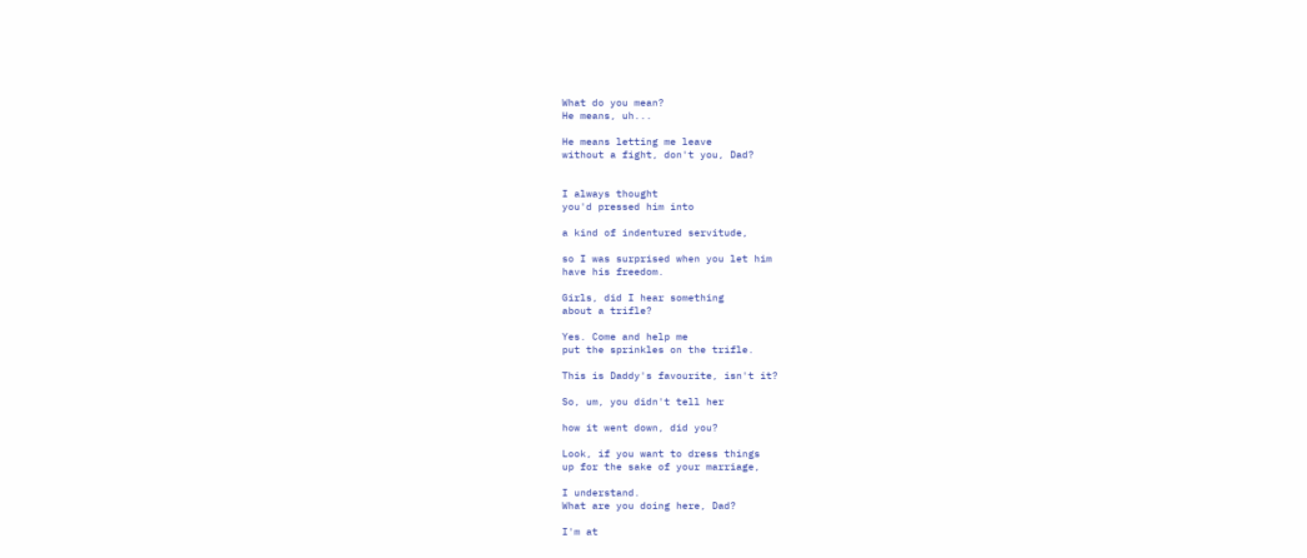What do you mean?
He means, uh...

He means letting me leave
without a fight, don't you, Dad?


I always thought
you'd pressed him into

a kind of indentured servitude,

so I was surprised when you let him
have his freedom.

Girls, did I hear something
about a trifle?

Yes. Come and help me
put the sprinkles on the trifle.

This is Daddy's favourite, isn't it?

So, um, you didn't tell her

how it went down, did you?

Look, if you want to dress things
up for the sake of your marriage,

I understand.
What are you doing here, Dad?

I'm at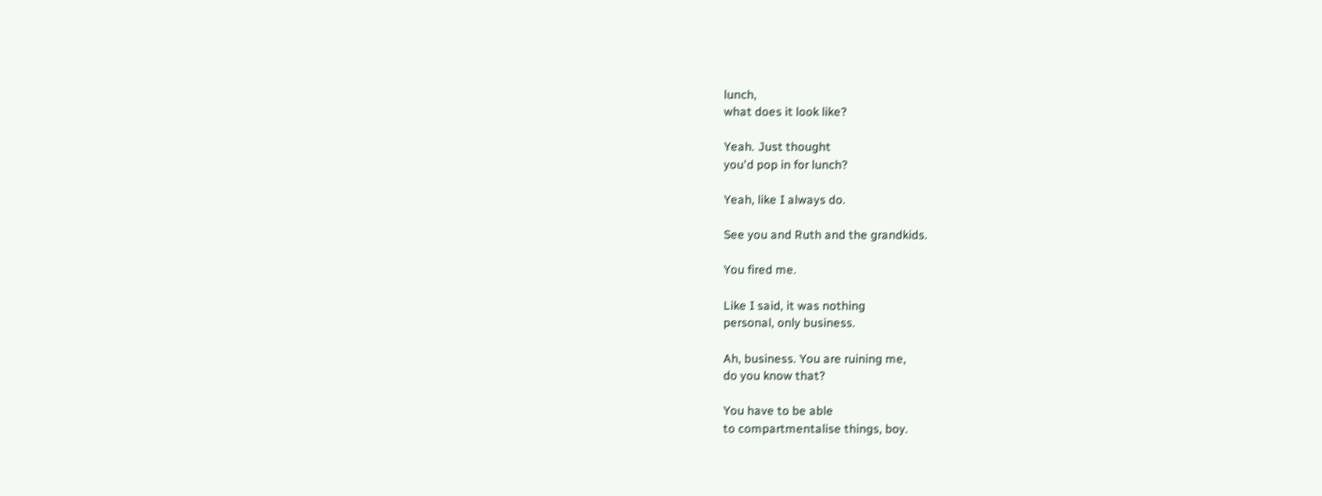lunch,
what does it look like?

Yeah. Just thought
you'd pop in for lunch?

Yeah, like I always do.

See you and Ruth and the grandkids.

You fired me.

Like I said, it was nothing
personal, only business.

Ah, business. You are ruining me,
do you know that?

You have to be able
to compartmentalise things, boy.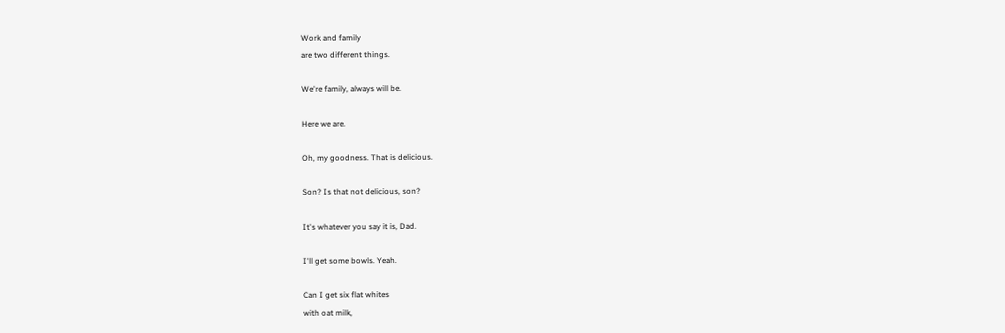Work and family
are two different things.

We're family, always will be.

Here we are.

Oh, my goodness. That is delicious.

Son? Is that not delicious, son?

It's whatever you say it is, Dad.

I'll get some bowls. Yeah.

Can I get six flat whites
with oat milk,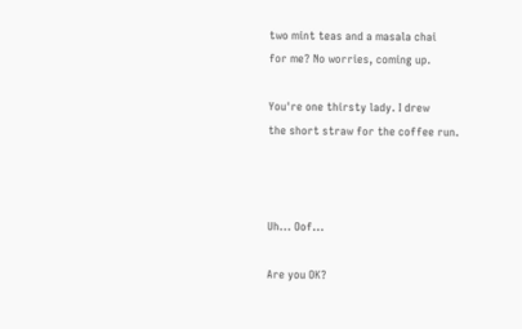two mint teas and a masala chai
for me? No worries, coming up.

You're one thirsty lady. I drew
the short straw for the coffee run.



Uh... Oof...

Are you OK?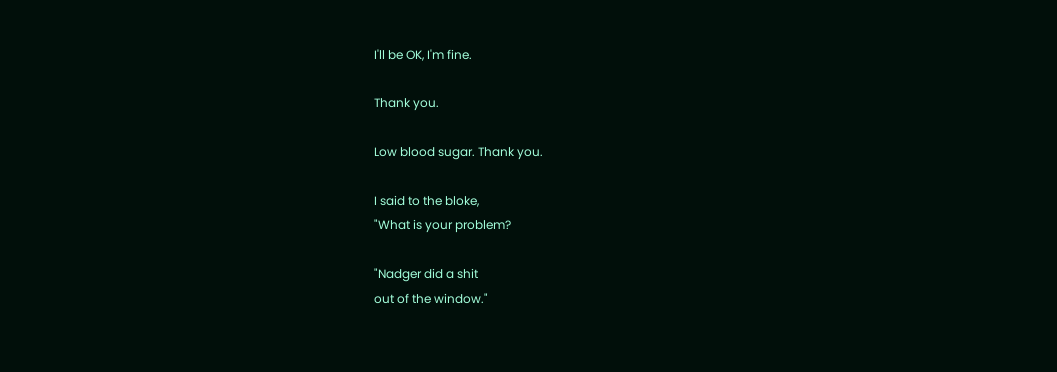I'll be OK, I'm fine.

Thank you.

Low blood sugar. Thank you.

I said to the bloke,
"What is your problem?

"Nadger did a shit
out of the window."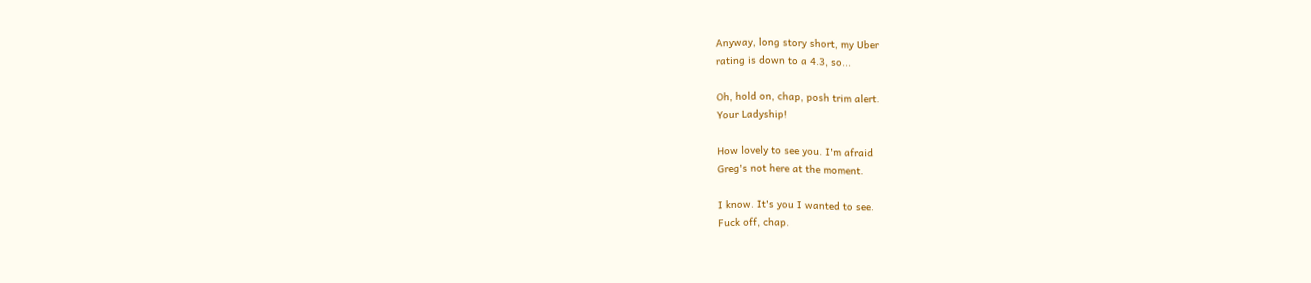Anyway, long story short, my Uber
rating is down to a 4.3, so...

Oh, hold on, chap, posh trim alert.
Your Ladyship!

How lovely to see you. I'm afraid
Greg's not here at the moment.

I know. It's you I wanted to see.
Fuck off, chap.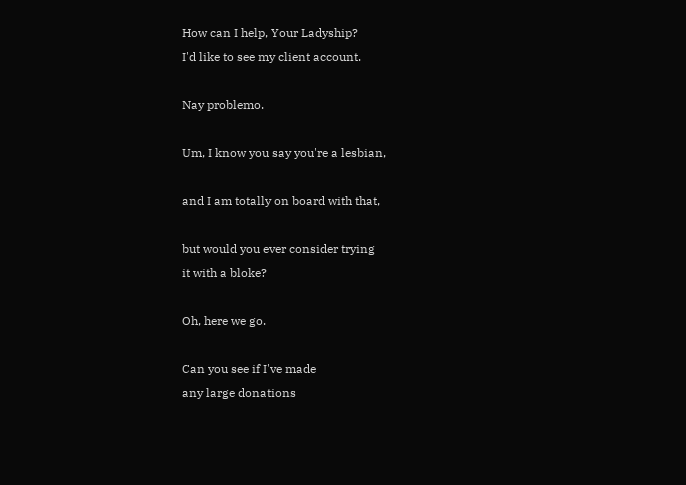How can I help, Your Ladyship?
I'd like to see my client account.

Nay problemo.

Um, I know you say you're a lesbian,

and I am totally on board with that,

but would you ever consider trying
it with a bloke?

Oh, here we go.

Can you see if I've made
any large donations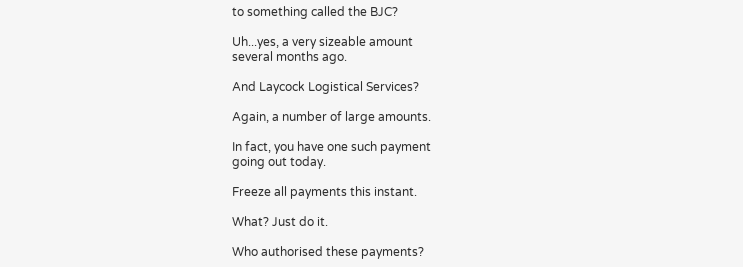to something called the BJC?

Uh...yes, a very sizeable amount
several months ago.

And Laycock Logistical Services?

Again, a number of large amounts.

In fact, you have one such payment
going out today.

Freeze all payments this instant.

What? Just do it.

Who authorised these payments?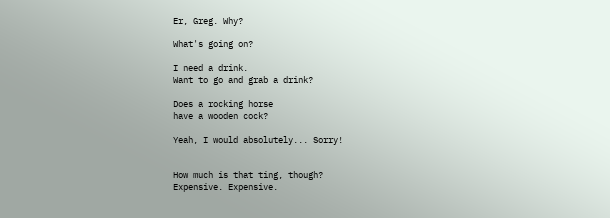Er, Greg. Why?

What's going on?

I need a drink.
Want to go and grab a drink?

Does a rocking horse
have a wooden cock?

Yeah, I would absolutely... Sorry!


How much is that ting, though?
Expensive. Expensive.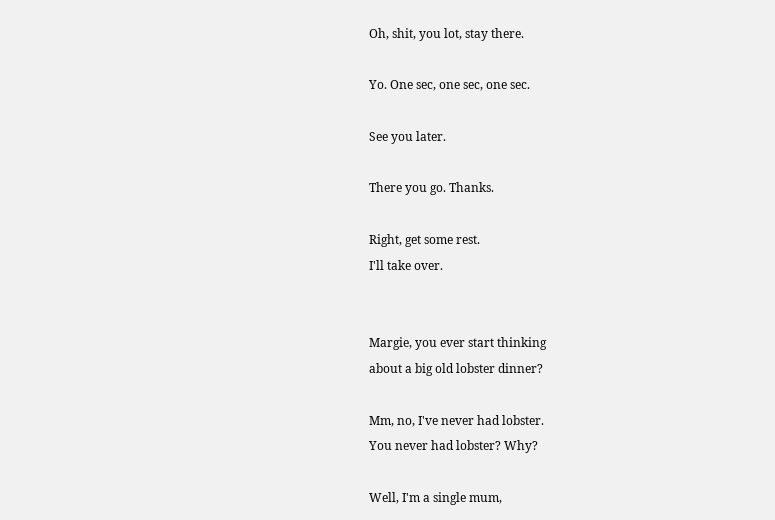Oh, shit, you lot, stay there.

Yo. One sec, one sec, one sec.

See you later.

There you go. Thanks.

Right, get some rest.
I'll take over.


Margie, you ever start thinking
about a big old lobster dinner?

Mm, no, I've never had lobster.
You never had lobster? Why?

Well, I'm a single mum,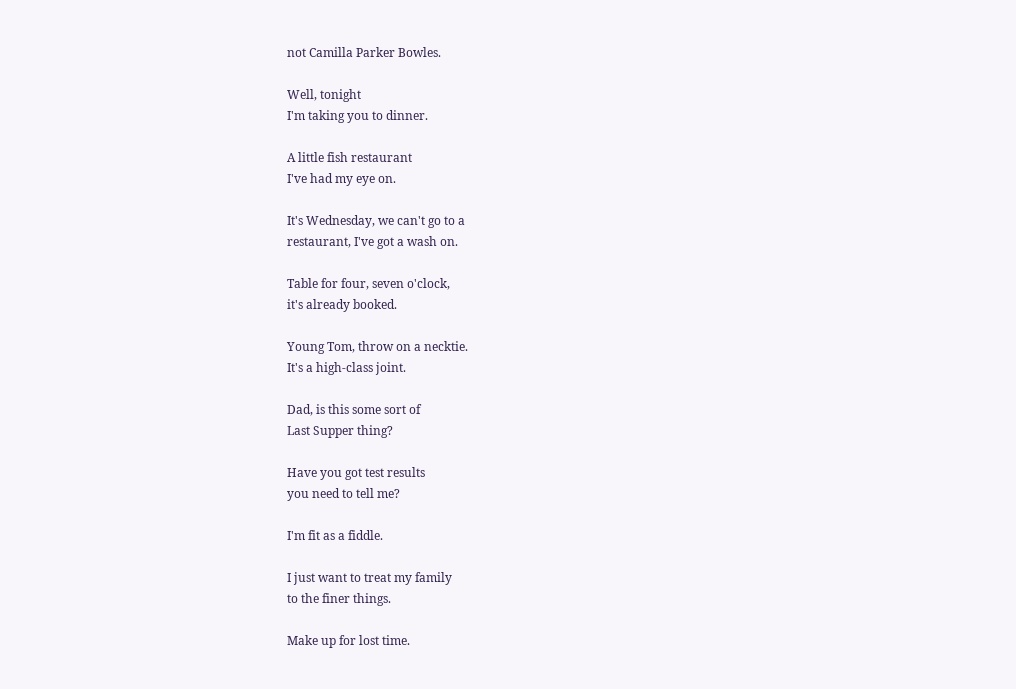not Camilla Parker Bowles.

Well, tonight
I'm taking you to dinner.

A little fish restaurant
I've had my eye on.

It's Wednesday, we can't go to a
restaurant, I've got a wash on.

Table for four, seven o'clock,
it's already booked.

Young Tom, throw on a necktie.
It's a high-class joint.

Dad, is this some sort of
Last Supper thing?

Have you got test results
you need to tell me?

I'm fit as a fiddle.

I just want to treat my family
to the finer things.

Make up for lost time.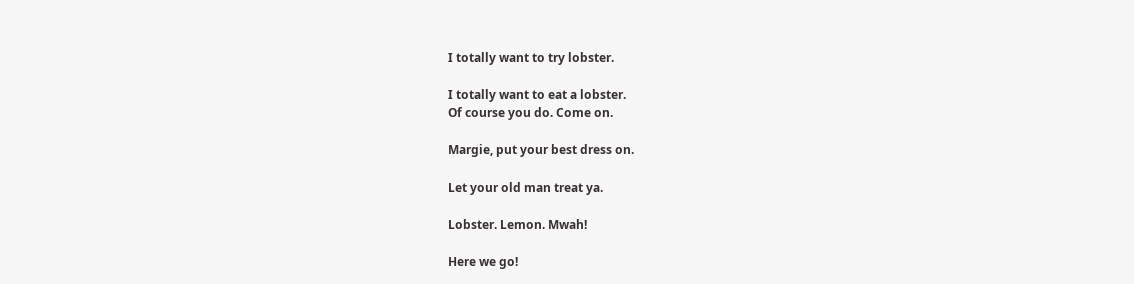I totally want to try lobster.

I totally want to eat a lobster.
Of course you do. Come on.

Margie, put your best dress on.

Let your old man treat ya.

Lobster. Lemon. Mwah!

Here we go!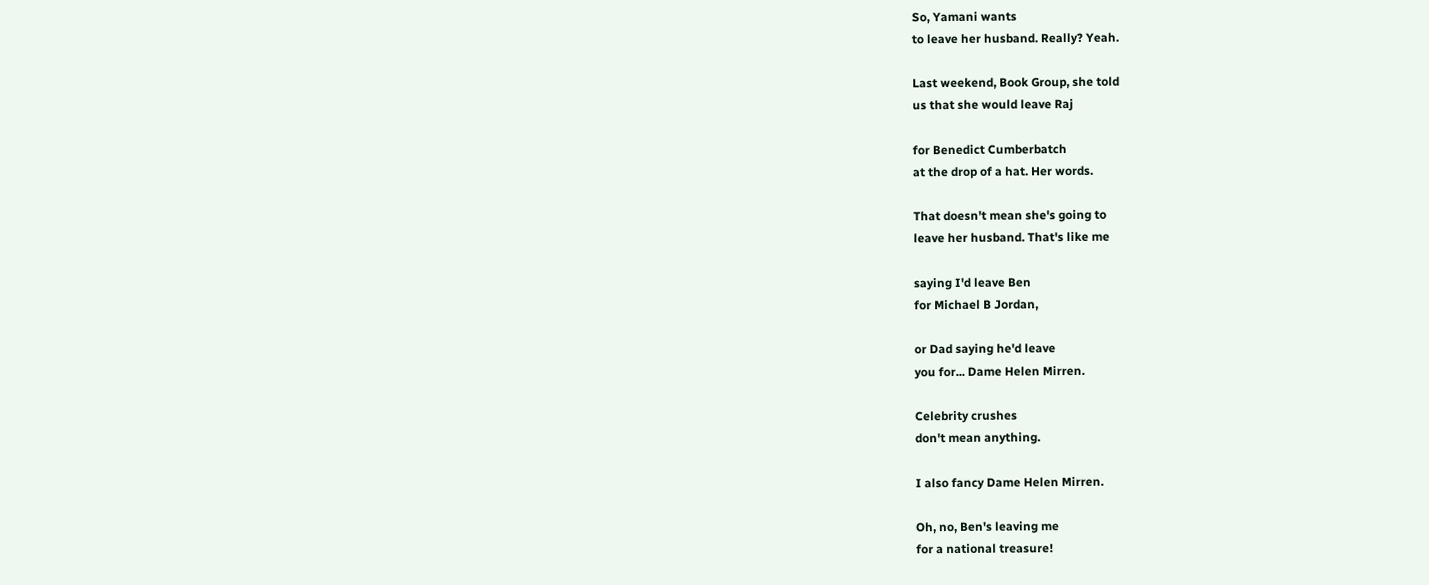So, Yamani wants
to leave her husband. Really? Yeah.

Last weekend, Book Group, she told
us that she would leave Raj

for Benedict Cumberbatch
at the drop of a hat. Her words.

That doesn't mean she's going to
leave her husband. That's like me

saying I'd leave Ben
for Michael B Jordan,

or Dad saying he'd leave
you for... Dame Helen Mirren.

Celebrity crushes
don't mean anything.

I also fancy Dame Helen Mirren.

Oh, no, Ben's leaving me
for a national treasure!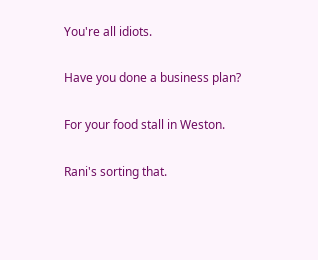You're all idiots.

Have you done a business plan?

For your food stall in Weston.

Rani's sorting that.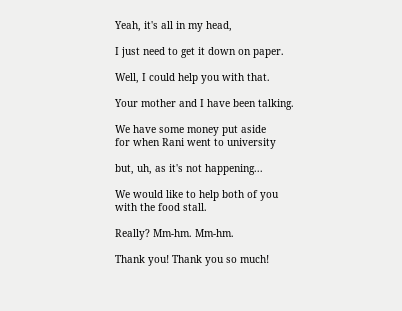Yeah, it's all in my head,

I just need to get it down on paper.

Well, I could help you with that.

Your mother and I have been talking.

We have some money put aside
for when Rani went to university

but, uh, as it's not happening...

We would like to help both of you
with the food stall.

Really? Mm-hm. Mm-hm.

Thank you! Thank you so much!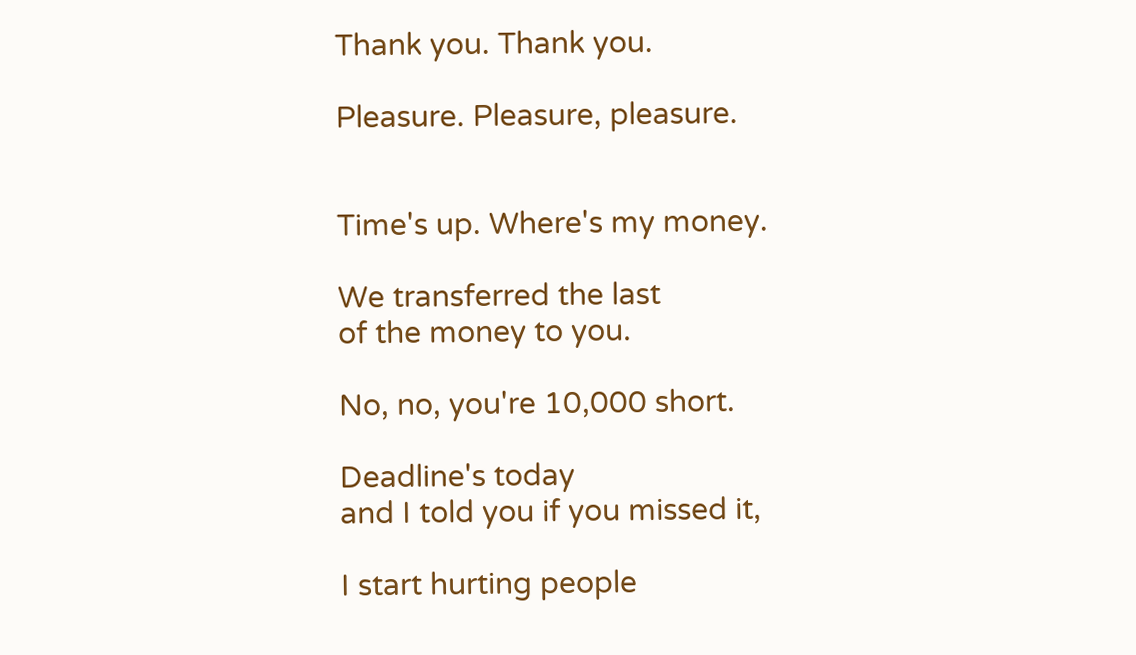Thank you. Thank you.

Pleasure. Pleasure, pleasure.


Time's up. Where's my money.

We transferred the last
of the money to you.

No, no, you're 10,000 short.

Deadline's today
and I told you if you missed it,

I start hurting people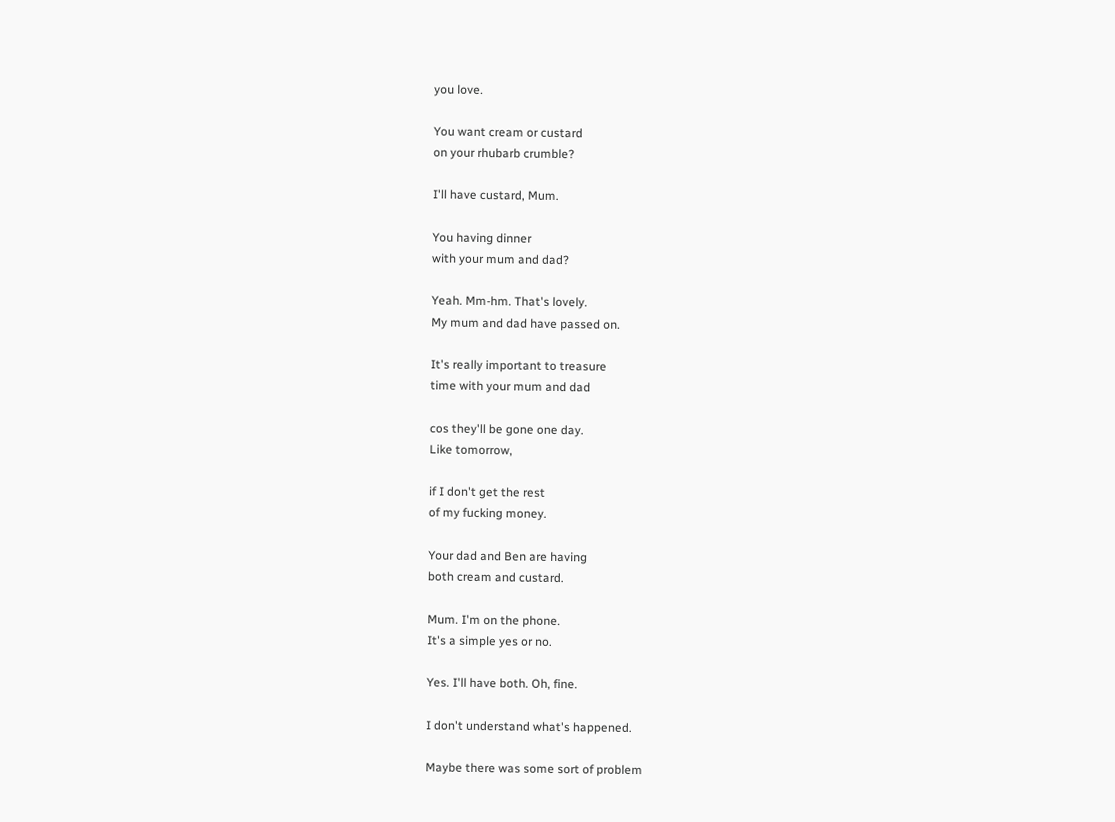you love.

You want cream or custard
on your rhubarb crumble?

I'll have custard, Mum.

You having dinner
with your mum and dad?

Yeah. Mm-hm. That's lovely.
My mum and dad have passed on.

It's really important to treasure
time with your mum and dad

cos they'll be gone one day.
Like tomorrow,

if I don't get the rest
of my fucking money.

Your dad and Ben are having
both cream and custard.

Mum. I'm on the phone.
It's a simple yes or no.

Yes. I'll have both. Oh, fine.

I don't understand what's happened.

Maybe there was some sort of problem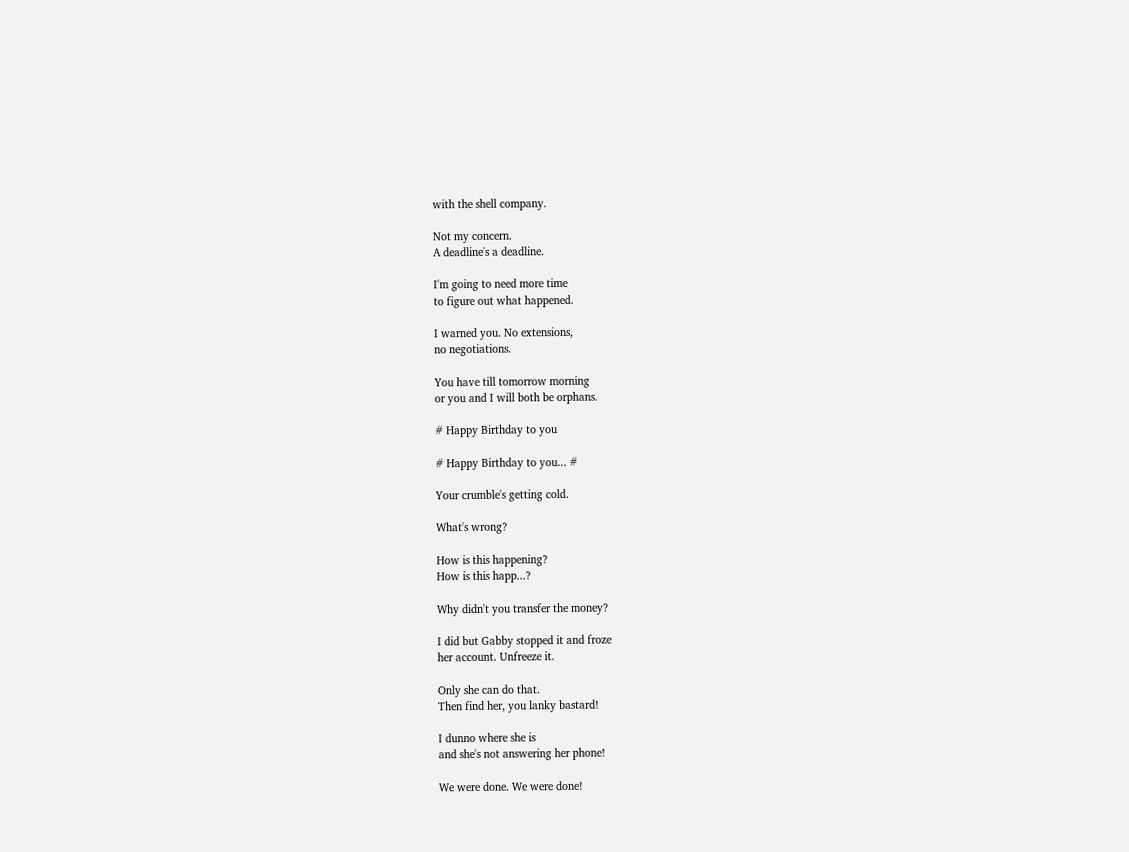with the shell company.

Not my concern.
A deadline's a deadline.

I'm going to need more time
to figure out what happened.

I warned you. No extensions,
no negotiations.

You have till tomorrow morning
or you and I will both be orphans.

# Happy Birthday to you

# Happy Birthday to you... #

Your crumble's getting cold.

What's wrong?

How is this happening?
How is this happ...?

Why didn't you transfer the money?

I did but Gabby stopped it and froze
her account. Unfreeze it.

Only she can do that.
Then find her, you lanky bastard!

I dunno where she is
and she's not answering her phone!

We were done. We were done!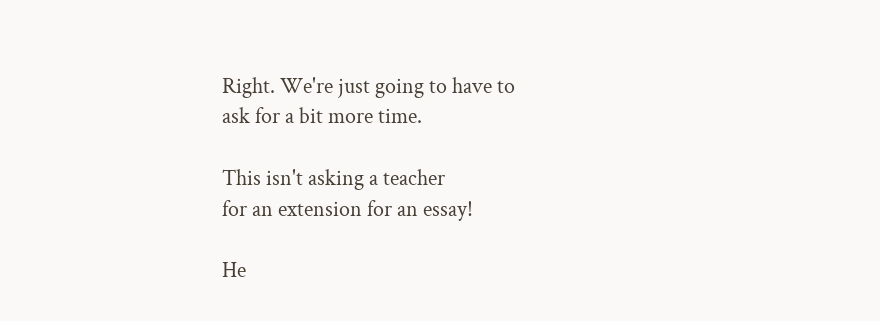Right. We're just going to have to
ask for a bit more time.

This isn't asking a teacher
for an extension for an essay!

He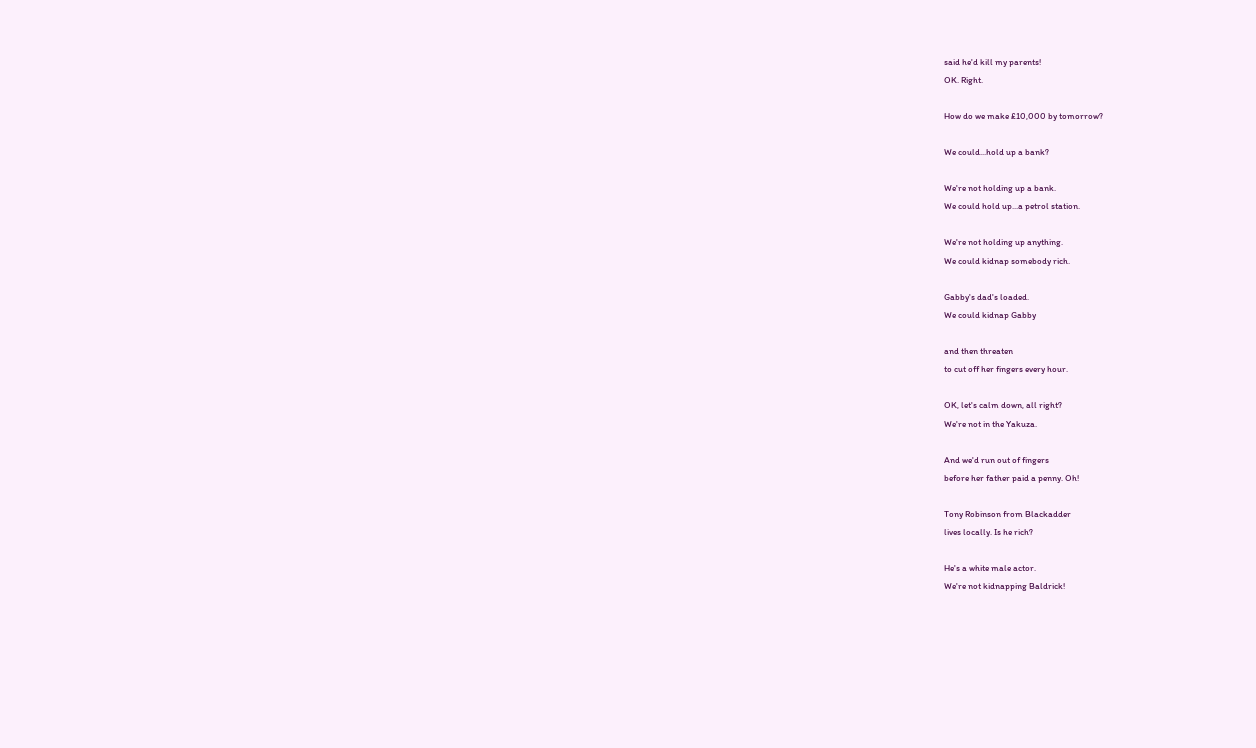said he'd kill my parents!
OK. Right.

How do we make £10,000 by tomorrow?

We could...hold up a bank?

We're not holding up a bank.
We could hold up...a petrol station.

We're not holding up anything.
We could kidnap somebody rich.

Gabby's dad's loaded.
We could kidnap Gabby

and then threaten
to cut off her fingers every hour.

OK, let's calm down, all right?
We're not in the Yakuza.

And we'd run out of fingers
before her father paid a penny. Oh!

Tony Robinson from Blackadder
lives locally. Is he rich?

He's a white male actor.
We're not kidnapping Baldrick!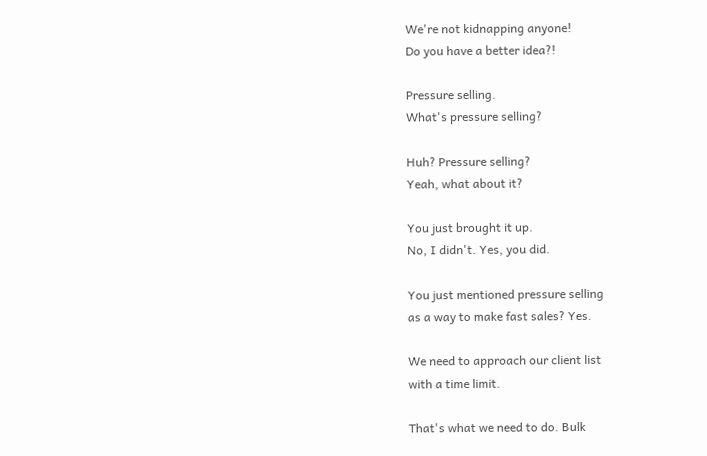We're not kidnapping anyone!
Do you have a better idea?!

Pressure selling.
What's pressure selling?

Huh? Pressure selling?
Yeah, what about it?

You just brought it up.
No, I didn't. Yes, you did.

You just mentioned pressure selling
as a way to make fast sales? Yes.

We need to approach our client list
with a time limit.

That's what we need to do. Bulk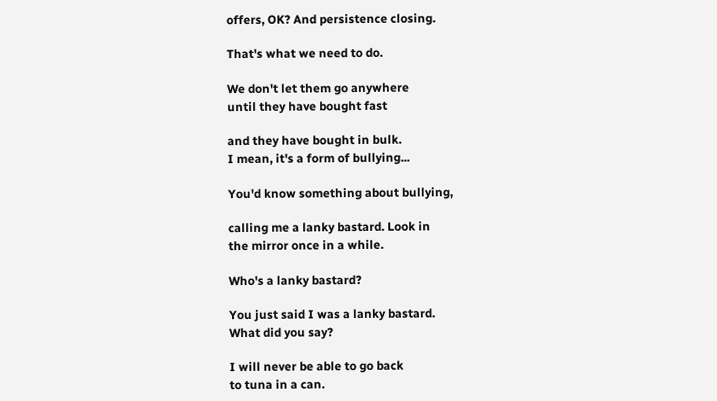offers, OK? And persistence closing.

That's what we need to do.

We don't let them go anywhere
until they have bought fast

and they have bought in bulk.
I mean, it's a form of bullying...

You'd know something about bullying,

calling me a lanky bastard. Look in
the mirror once in a while.

Who's a lanky bastard?

You just said I was a lanky bastard.
What did you say?

I will never be able to go back
to tuna in a can.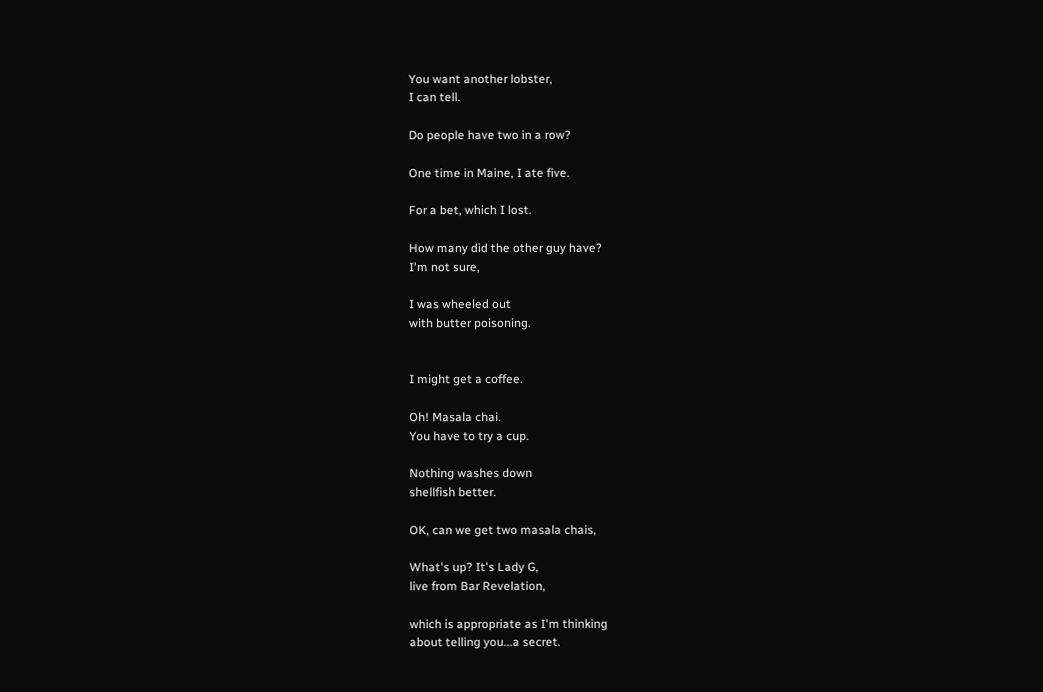You want another lobster,
I can tell.

Do people have two in a row?

One time in Maine, I ate five.

For a bet, which I lost.

How many did the other guy have?
I'm not sure,

I was wheeled out
with butter poisoning.


I might get a coffee.

Oh! Masala chai.
You have to try a cup.

Nothing washes down
shellfish better.

OK, can we get two masala chais,

What's up? It's Lady G,
live from Bar Revelation,

which is appropriate as I'm thinking
about telling you...a secret.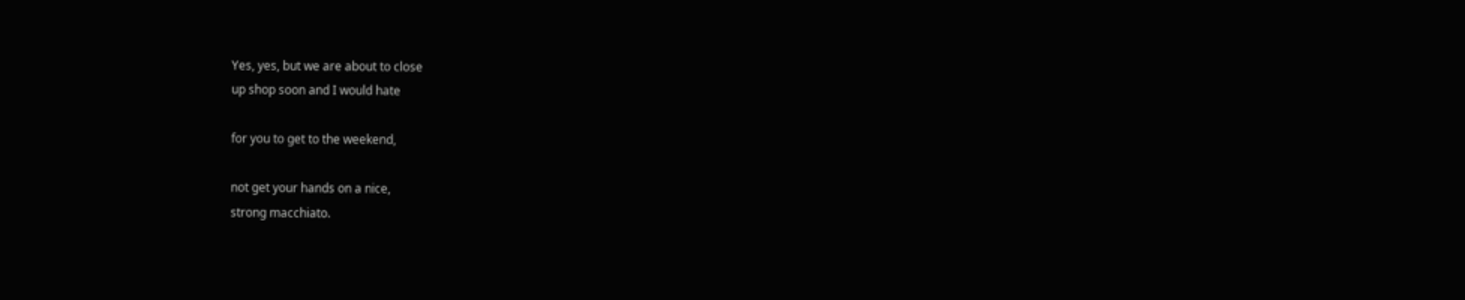Yes, yes, but we are about to close
up shop soon and I would hate

for you to get to the weekend,

not get your hands on a nice,
strong macchiato.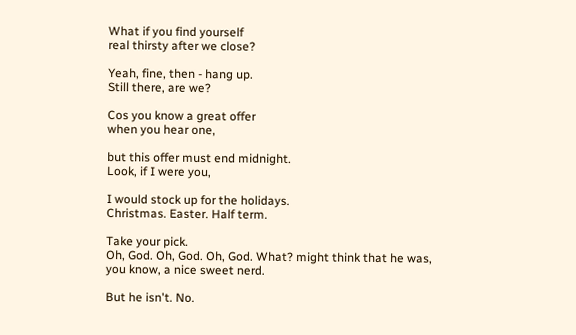What if you find yourself
real thirsty after we close?

Yeah, fine, then - hang up.
Still there, are we?

Cos you know a great offer
when you hear one,

but this offer must end midnight.
Look, if I were you,

I would stock up for the holidays.
Christmas. Easter. Half term.

Take your pick.
Oh, God. Oh, God. Oh, God. What? might think that he was,
you know, a nice sweet nerd.

But he isn't. No.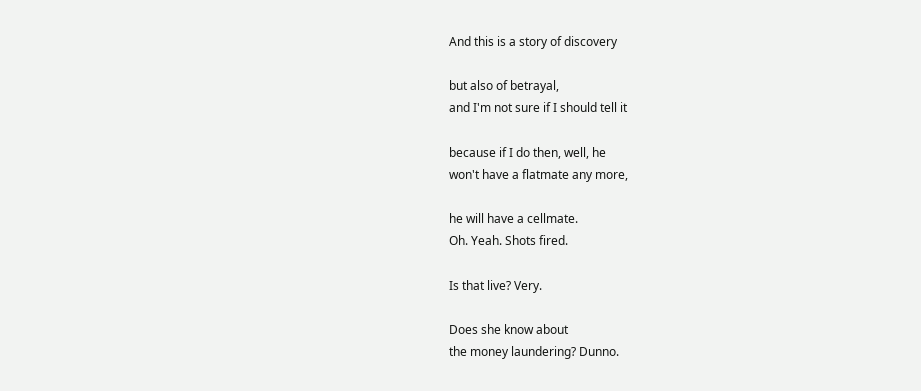And this is a story of discovery

but also of betrayal,
and I'm not sure if I should tell it

because if I do then, well, he
won't have a flatmate any more,

he will have a cellmate.
Oh. Yeah. Shots fired.

Is that live? Very.

Does she know about
the money laundering? Dunno.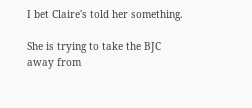I bet Claire's told her something.

She is trying to take the BJC
away from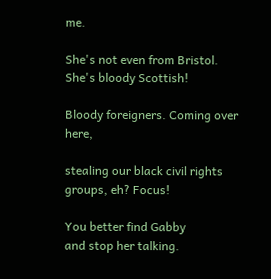me.

She's not even from Bristol.
She's bloody Scottish!

Bloody foreigners. Coming over here,

stealing our black civil rights
groups, eh? Focus!

You better find Gabby
and stop her talking.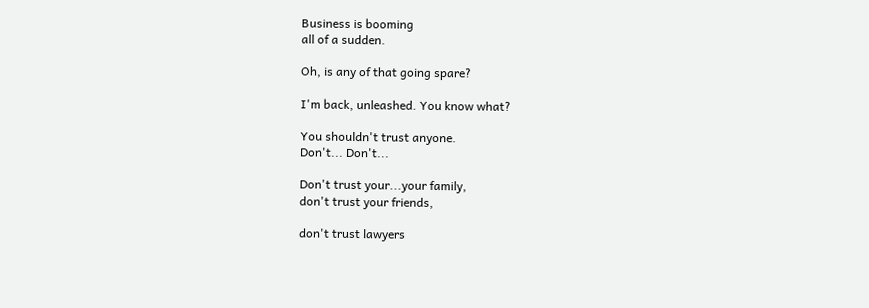Business is booming
all of a sudden.

Oh, is any of that going spare?

I'm back, unleashed. You know what?

You shouldn't trust anyone.
Don't... Don't...

Don't trust your...your family,
don't trust your friends,

don't trust lawyers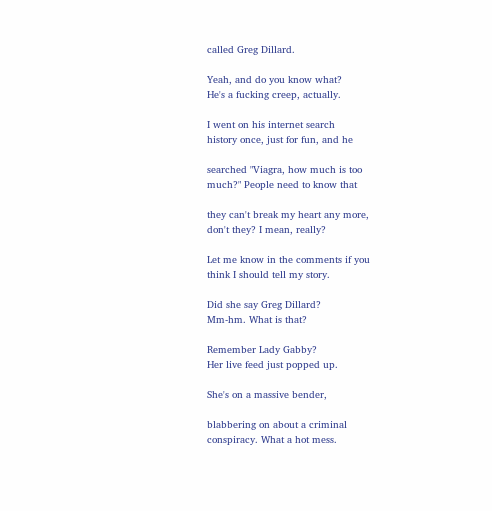called Greg Dillard.

Yeah, and do you know what?
He's a fucking creep, actually.

I went on his internet search
history once, just for fun, and he

searched "Viagra, how much is too
much?" People need to know that

they can't break my heart any more,
don't they? I mean, really?

Let me know in the comments if you
think I should tell my story.

Did she say Greg Dillard?
Mm-hm. What is that?

Remember Lady Gabby?
Her live feed just popped up.

She's on a massive bender,

blabbering on about a criminal
conspiracy. What a hot mess.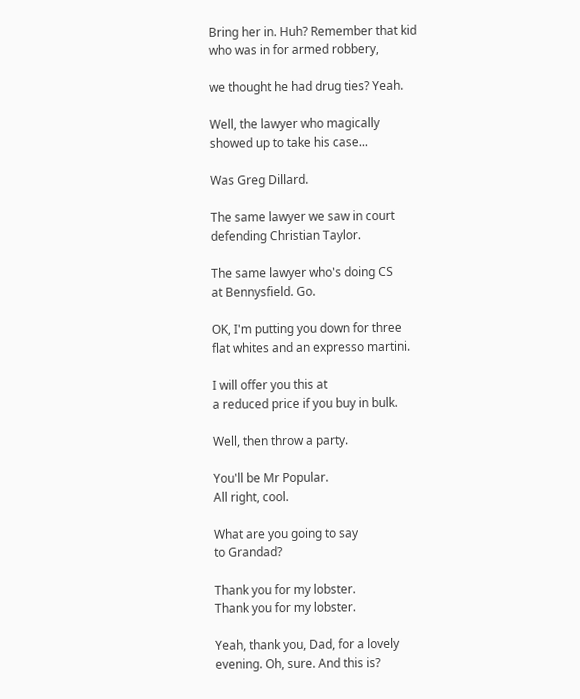Bring her in. Huh? Remember that kid
who was in for armed robbery,

we thought he had drug ties? Yeah.

Well, the lawyer who magically
showed up to take his case...

Was Greg Dillard.

The same lawyer we saw in court
defending Christian Taylor.

The same lawyer who's doing CS
at Bennysfield. Go.

OK, I'm putting you down for three
flat whites and an expresso martini.

I will offer you this at
a reduced price if you buy in bulk.

Well, then throw a party.

You'll be Mr Popular.
All right, cool.

What are you going to say
to Grandad?

Thank you for my lobster.
Thank you for my lobster.

Yeah, thank you, Dad, for a lovely
evening. Oh, sure. And this is?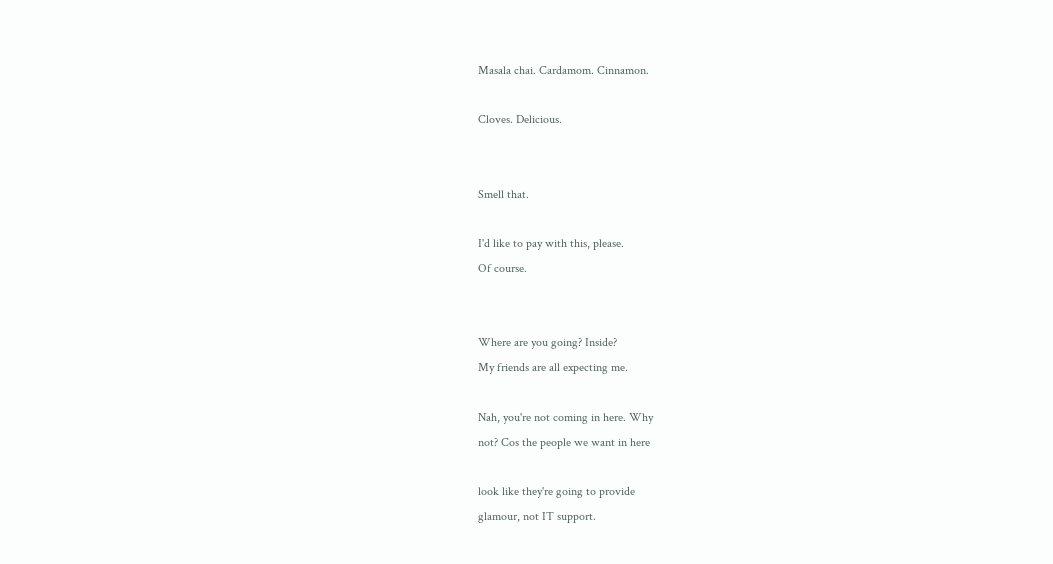Masala chai. Cardamom. Cinnamon.

Cloves. Delicious.


Smell that.

I'd like to pay with this, please.
Of course.


Where are you going? Inside?
My friends are all expecting me.

Nah, you're not coming in here. Why
not? Cos the people we want in here

look like they're going to provide
glamour, not IT support.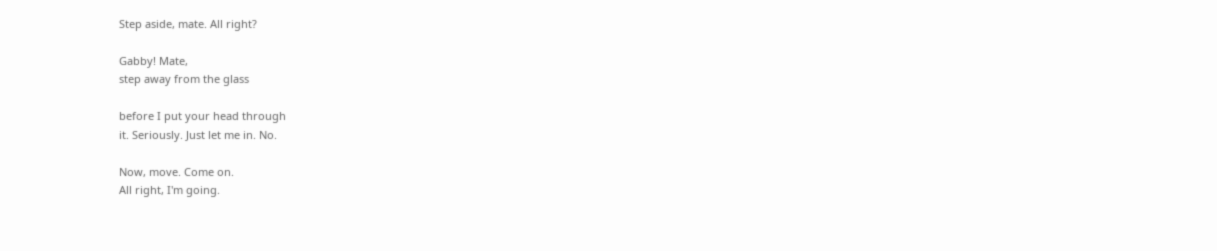Step aside, mate. All right?

Gabby! Mate,
step away from the glass

before I put your head through
it. Seriously. Just let me in. No.

Now, move. Come on.
All right, I'm going.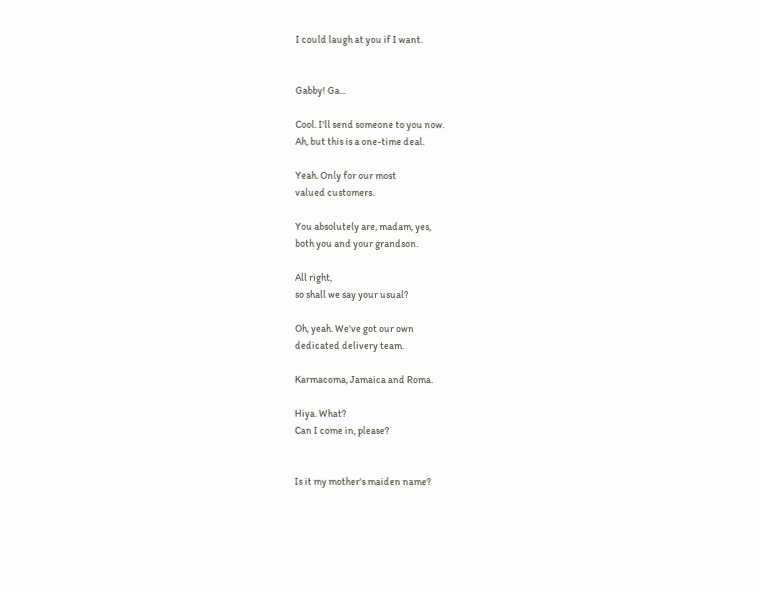I could laugh at you if I want.


Gabby! Ga...

Cool. I'll send someone to you now.
Ah, but this is a one-time deal.

Yeah. Only for our most
valued customers.

You absolutely are, madam, yes,
both you and your grandson.

All right,
so shall we say your usual?

Oh, yeah. We've got our own
dedicated delivery team.

Karmacoma, Jamaica and Roma.

Hiya. What?
Can I come in, please?


Is it my mother's maiden name?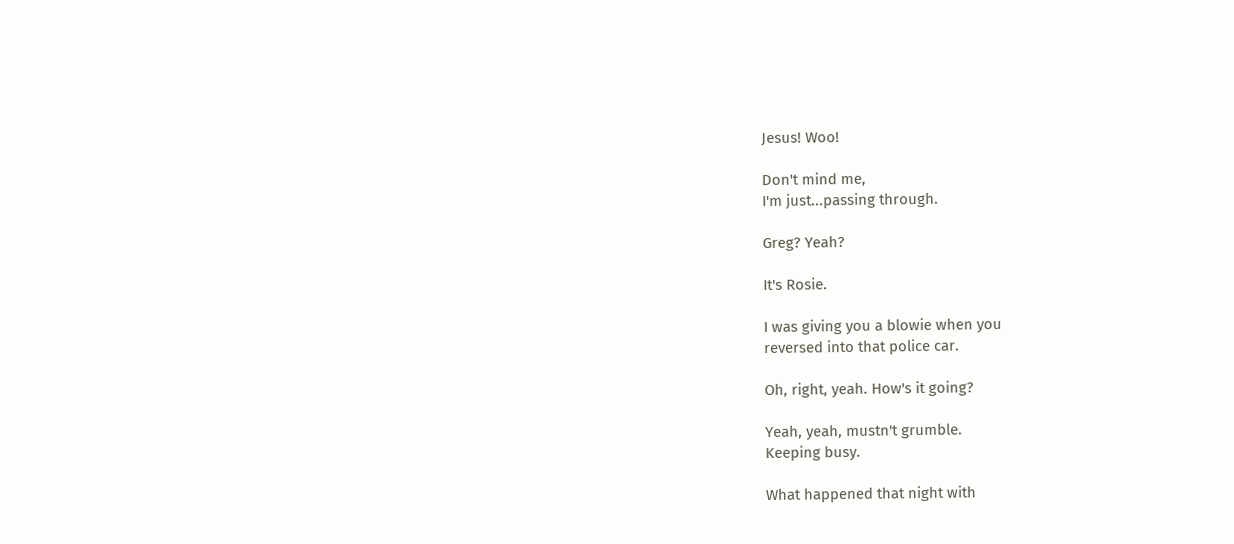Jesus! Woo!

Don't mind me,
I'm just...passing through.

Greg? Yeah?

It's Rosie.

I was giving you a blowie when you
reversed into that police car.

Oh, right, yeah. How's it going?

Yeah, yeah, mustn't grumble.
Keeping busy.

What happened that night with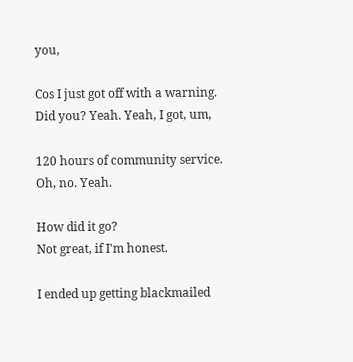you,

Cos I just got off with a warning.
Did you? Yeah. Yeah, I got, um,

120 hours of community service.
Oh, no. Yeah.

How did it go?
Not great, if I'm honest.

I ended up getting blackmailed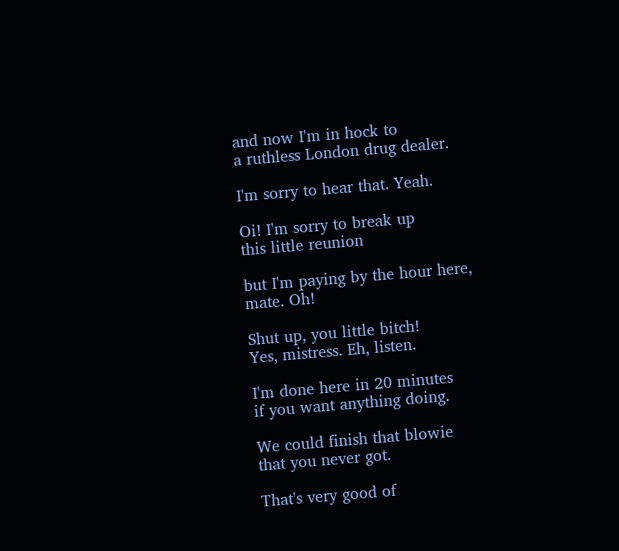and now I'm in hock to
a ruthless London drug dealer.

I'm sorry to hear that. Yeah.

Oi! I'm sorry to break up
this little reunion

but I'm paying by the hour here,
mate. Oh!

Shut up, you little bitch!
Yes, mistress. Eh, listen.

I'm done here in 20 minutes
if you want anything doing.

We could finish that blowie
that you never got.

That's very good of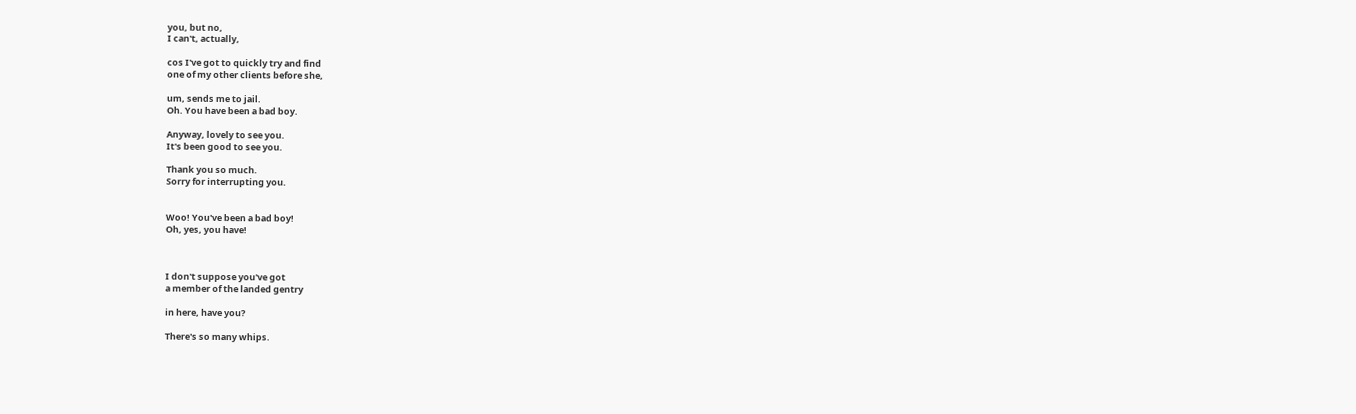you, but no,
I can't, actually,

cos I've got to quickly try and find
one of my other clients before she,

um, sends me to jail.
Oh. You have been a bad boy.

Anyway, lovely to see you.
It's been good to see you.

Thank you so much.
Sorry for interrupting you.


Woo! You've been a bad boy!
Oh, yes, you have!



I don't suppose you've got
a member of the landed gentry

in here, have you?

There's so many whips.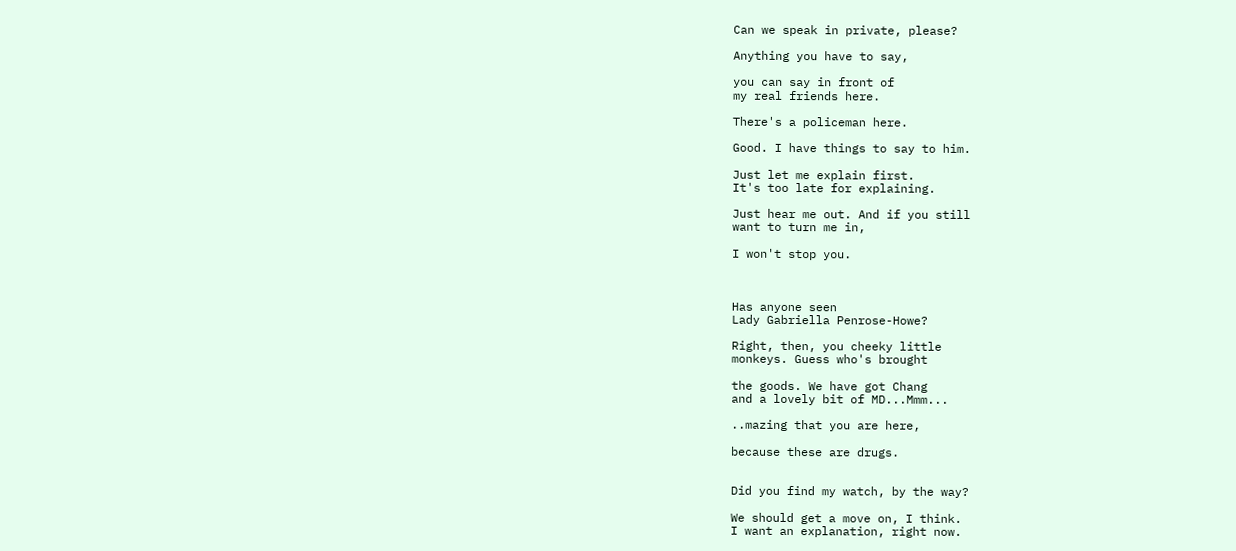Can we speak in private, please?

Anything you have to say,

you can say in front of
my real friends here.

There's a policeman here.

Good. I have things to say to him.

Just let me explain first.
It's too late for explaining.

Just hear me out. And if you still
want to turn me in,

I won't stop you.



Has anyone seen
Lady Gabriella Penrose-Howe?

Right, then, you cheeky little
monkeys. Guess who's brought

the goods. We have got Chang
and a lovely bit of MD...Mmm...

..mazing that you are here,

because these are drugs.


Did you find my watch, by the way?

We should get a move on, I think.
I want an explanation, right now.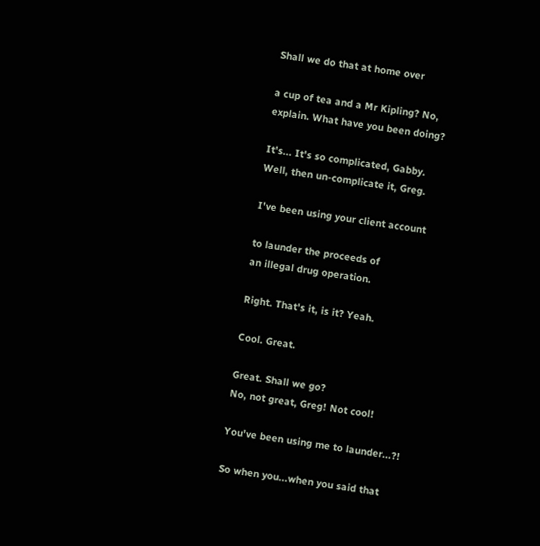Shall we do that at home over

a cup of tea and a Mr Kipling? No,
explain. What have you been doing?

It's... It's so complicated, Gabby.
Well, then un-complicate it, Greg.

I've been using your client account

to launder the proceeds of
an illegal drug operation.

Right. That's it, is it? Yeah.

Cool. Great.

Great. Shall we go?
No, not great, Greg! Not cool!

You've been using me to launder...?!

So when you...when you said that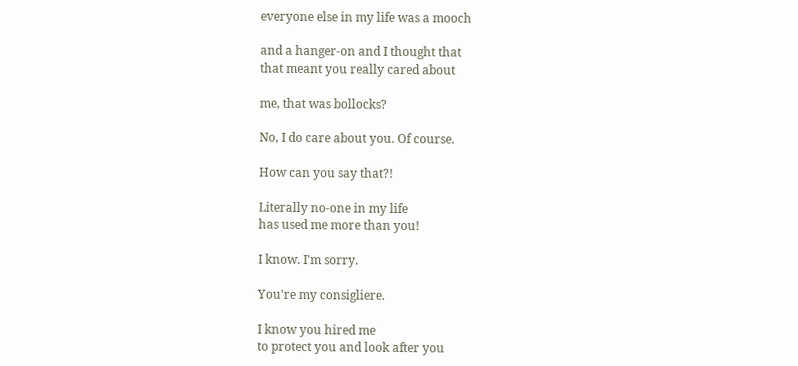everyone else in my life was a mooch

and a hanger-on and I thought that
that meant you really cared about

me, that was bollocks?

No, I do care about you. Of course.

How can you say that?!

Literally no-one in my life
has used me more than you!

I know. I'm sorry.

You're my consigliere.

I know you hired me
to protect you and look after you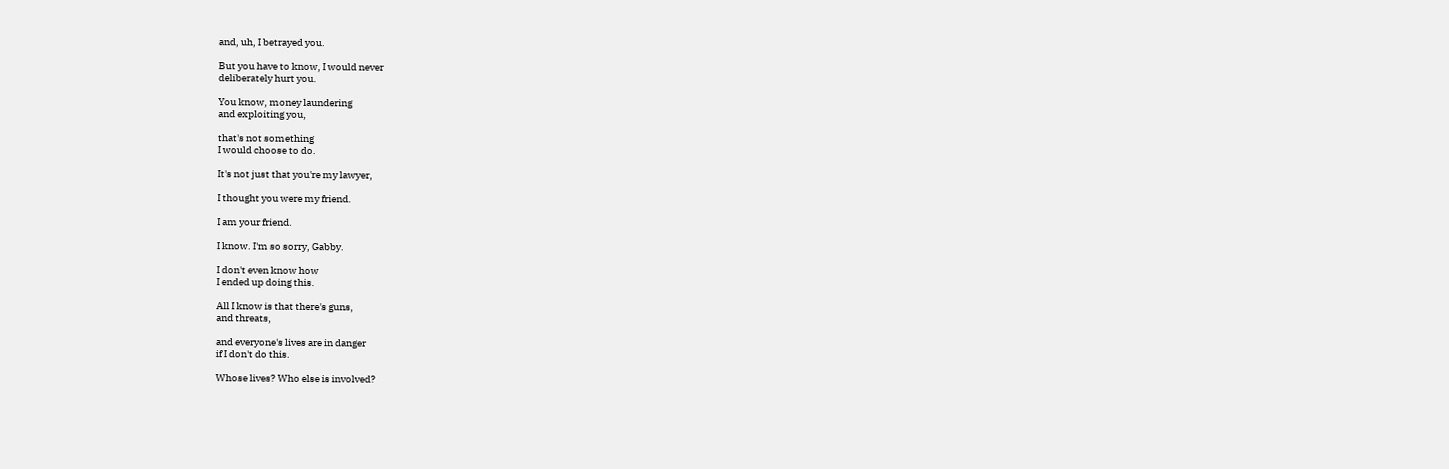and, uh, I betrayed you.

But you have to know, I would never
deliberately hurt you.

You know, money laundering
and exploiting you,

that's not something
I would choose to do.

It's not just that you're my lawyer,

I thought you were my friend.

I am your friend.

I know. I'm so sorry, Gabby.

I don't even know how
I ended up doing this.

All I know is that there's guns,
and threats,

and everyone's lives are in danger
if I don't do this.

Whose lives? Who else is involved?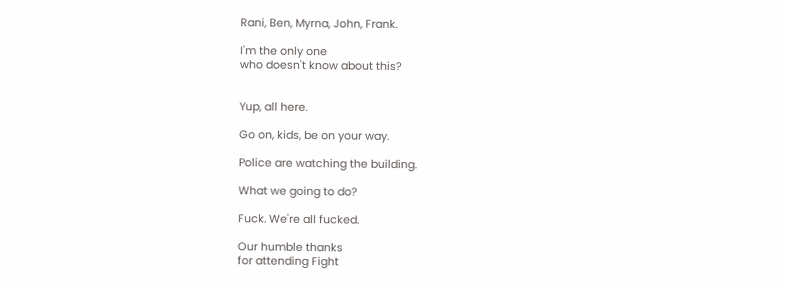Rani, Ben, Myrna, John, Frank.

I'm the only one
who doesn't know about this?


Yup, all here.

Go on, kids, be on your way.

Police are watching the building.

What we going to do?

Fuck. We're all fucked.

Our humble thanks
for attending Fight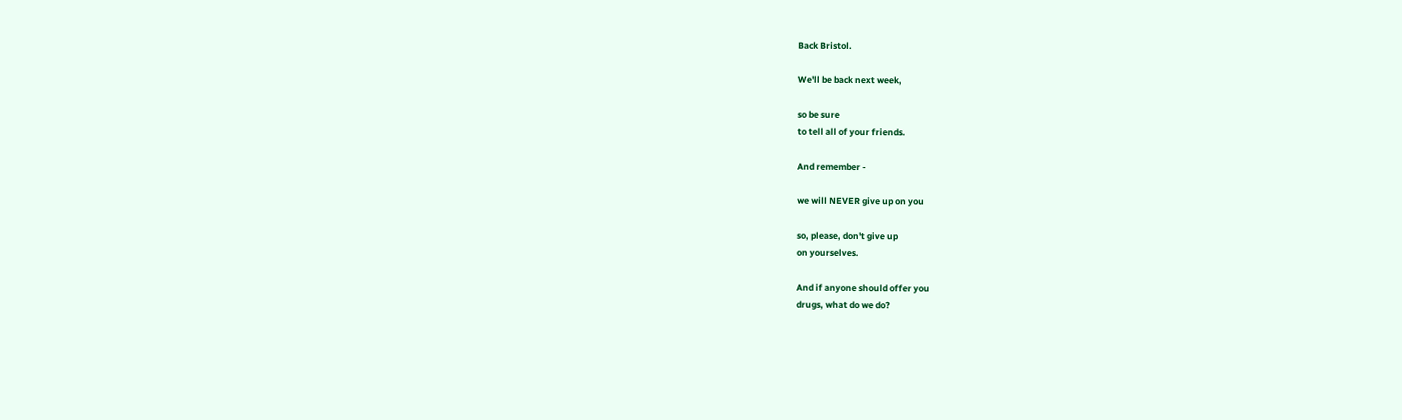Back Bristol.

We'll be back next week,

so be sure
to tell all of your friends.

And remember -

we will NEVER give up on you

so, please, don't give up
on yourselves.

And if anyone should offer you
drugs, what do we do?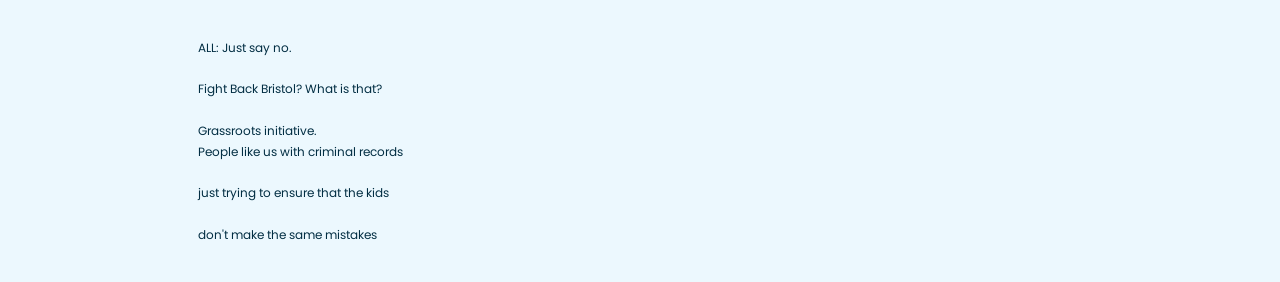ALL: Just say no.

Fight Back Bristol? What is that?

Grassroots initiative.
People like us with criminal records

just trying to ensure that the kids

don't make the same mistakes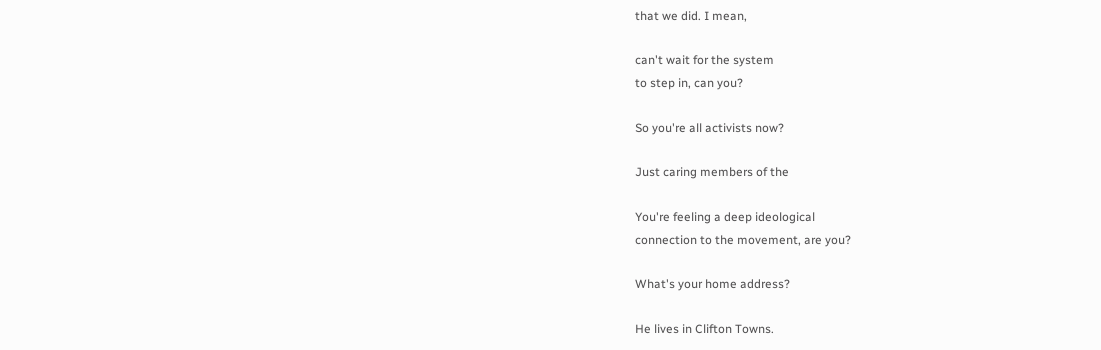that we did. I mean,

can't wait for the system
to step in, can you?

So you're all activists now?

Just caring members of the

You're feeling a deep ideological
connection to the movement, are you?

What's your home address?

He lives in Clifton Towns.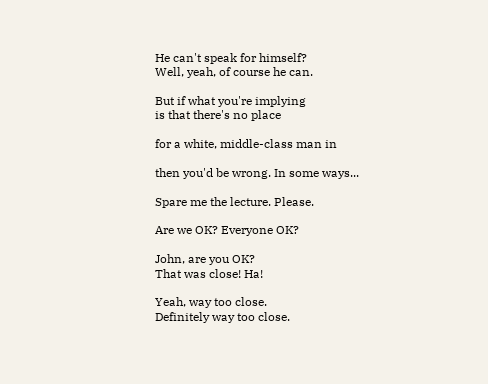He can't speak for himself?
Well, yeah, of course he can.

But if what you're implying
is that there's no place

for a white, middle-class man in

then you'd be wrong. In some ways...

Spare me the lecture. Please.

Are we OK? Everyone OK?

John, are you OK?
That was close! Ha!

Yeah, way too close.
Definitely way too close.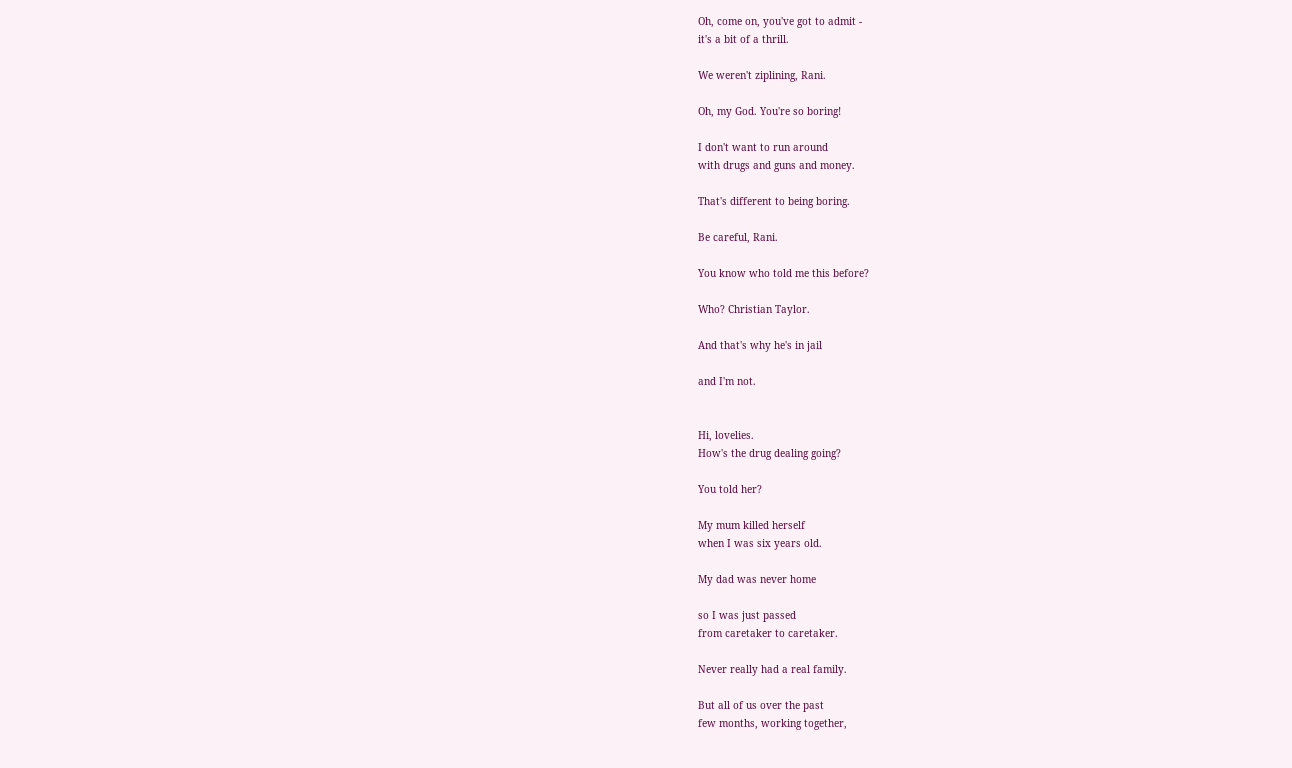Oh, come on, you've got to admit -
it's a bit of a thrill.

We weren't ziplining, Rani.

Oh, my God. You're so boring!

I don't want to run around
with drugs and guns and money.

That's different to being boring.

Be careful, Rani.

You know who told me this before?

Who? Christian Taylor.

And that's why he's in jail

and I'm not.


Hi, lovelies.
How's the drug dealing going?

You told her?

My mum killed herself
when I was six years old.

My dad was never home

so I was just passed
from caretaker to caretaker.

Never really had a real family.

But all of us over the past
few months, working together,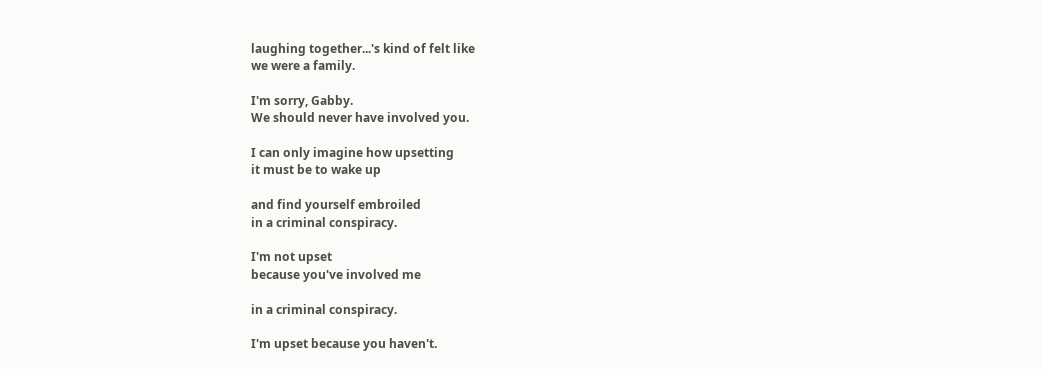laughing together...'s kind of felt like
we were a family.

I'm sorry, Gabby.
We should never have involved you.

I can only imagine how upsetting
it must be to wake up

and find yourself embroiled
in a criminal conspiracy.

I'm not upset
because you've involved me

in a criminal conspiracy.

I'm upset because you haven't.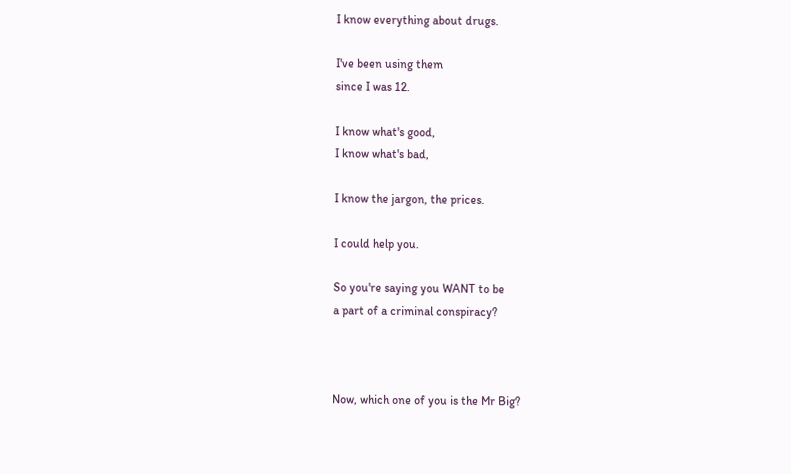I know everything about drugs.

I've been using them
since I was 12.

I know what's good,
I know what's bad,

I know the jargon, the prices.

I could help you.

So you're saying you WANT to be
a part of a criminal conspiracy?



Now, which one of you is the Mr Big?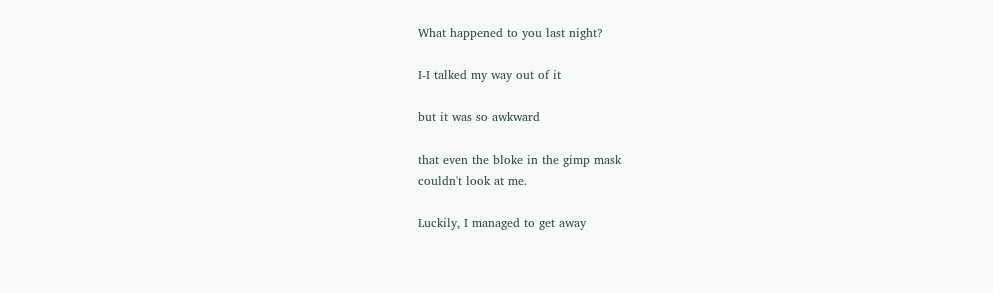What happened to you last night?

I-I talked my way out of it

but it was so awkward

that even the bloke in the gimp mask
couldn't look at me.

Luckily, I managed to get away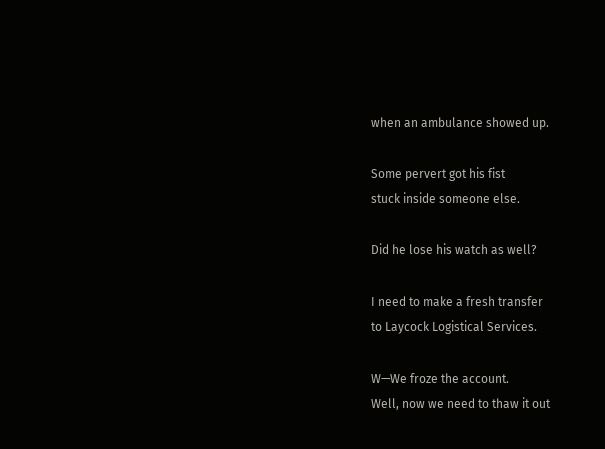when an ambulance showed up.

Some pervert got his fist
stuck inside someone else.

Did he lose his watch as well?

I need to make a fresh transfer
to Laycock Logistical Services.

W—We froze the account.
Well, now we need to thaw it out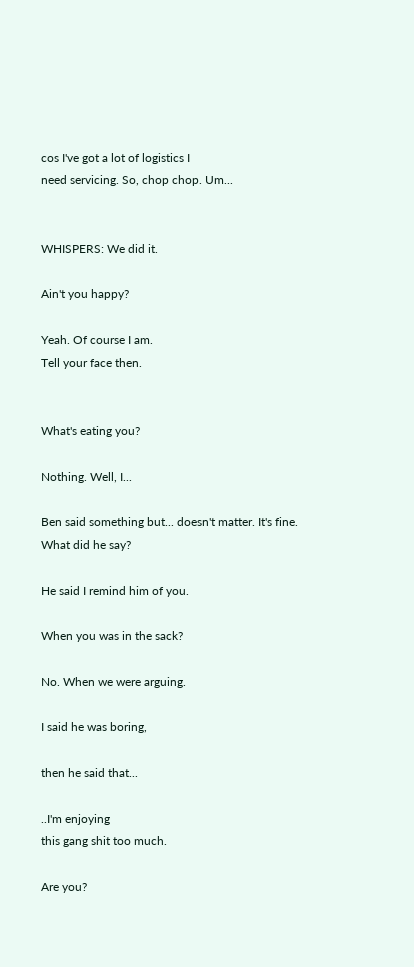cos I've got a lot of logistics I
need servicing. So, chop chop. Um...


WHISPERS: We did it.

Ain't you happy?

Yeah. Of course I am.
Tell your face then.


What's eating you?

Nothing. Well, I...

Ben said something but... doesn't matter. It's fine.
What did he say?

He said I remind him of you.

When you was in the sack?

No. When we were arguing.

I said he was boring,

then he said that...

..I'm enjoying
this gang shit too much.

Are you?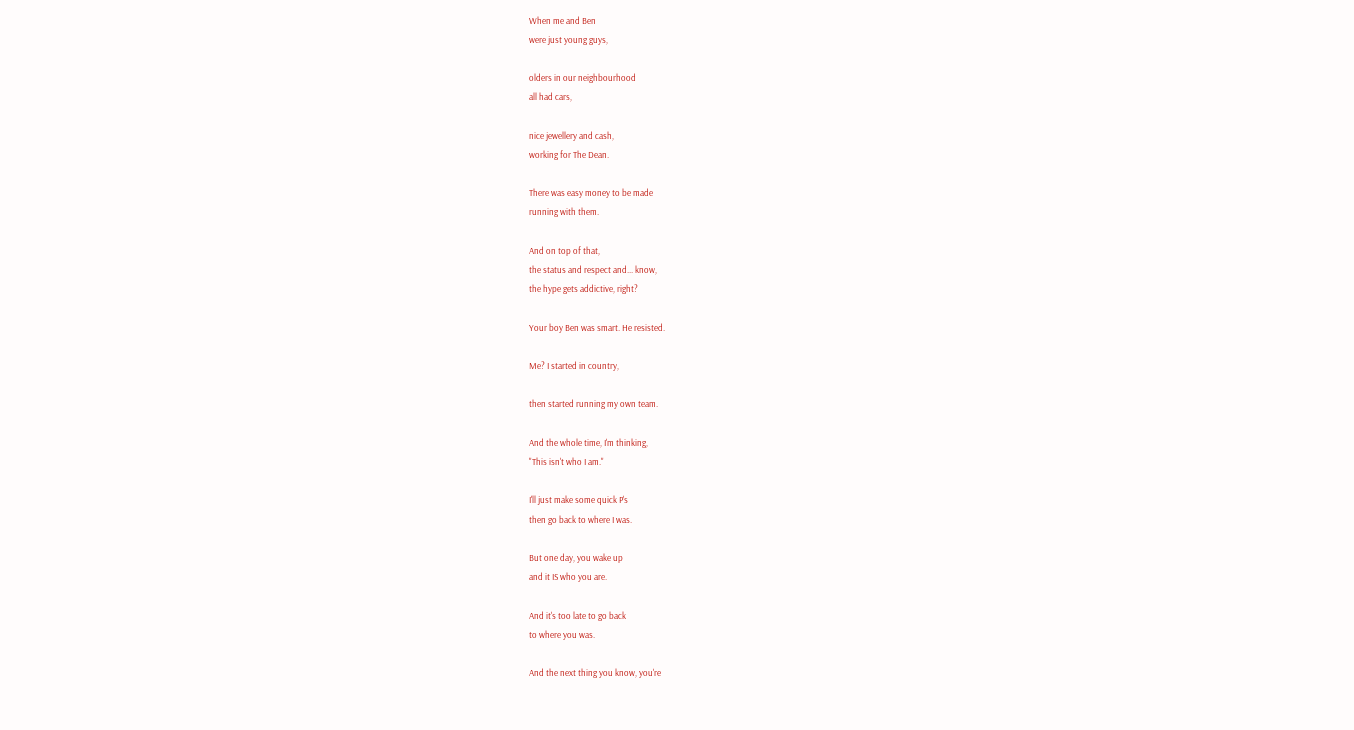When me and Ben
were just young guys,

olders in our neighbourhood
all had cars,

nice jewellery and cash,
working for The Dean.

There was easy money to be made
running with them.

And on top of that,
the status and respect and... know,
the hype gets addictive, right?

Your boy Ben was smart. He resisted.

Me? I started in country,

then started running my own team.

And the whole time, I'm thinking,
"This isn't who I am."

I'll just make some quick P's
then go back to where I was.

But one day, you wake up
and it IS who you are.

And it's too late to go back
to where you was.

And the next thing you know, you're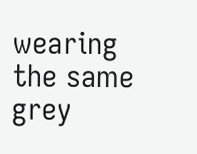wearing the same grey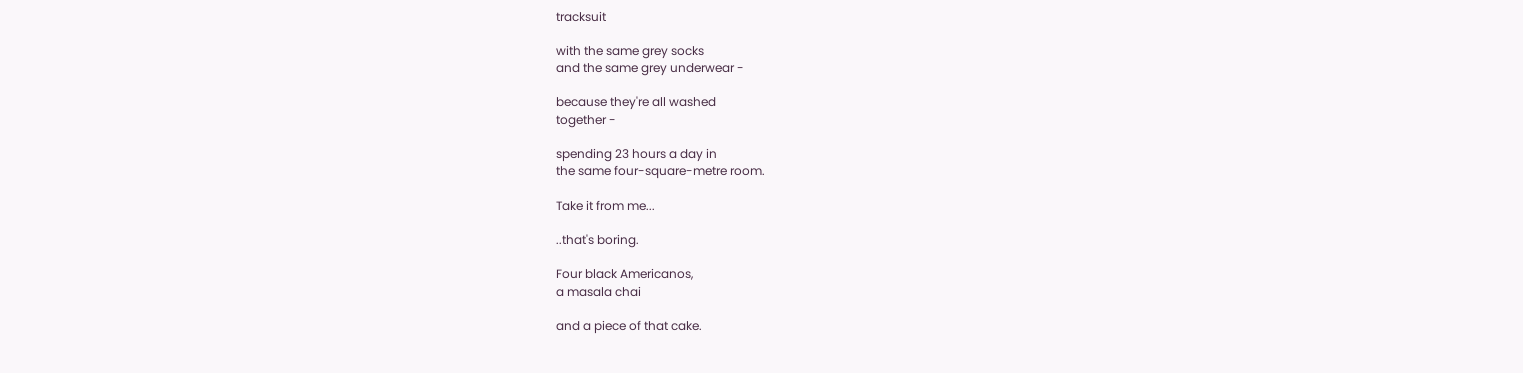tracksuit

with the same grey socks
and the same grey underwear -

because they're all washed
together -

spending 23 hours a day in
the same four-square-metre room.

Take it from me...

..that's boring.

Four black Americanos,
a masala chai

and a piece of that cake.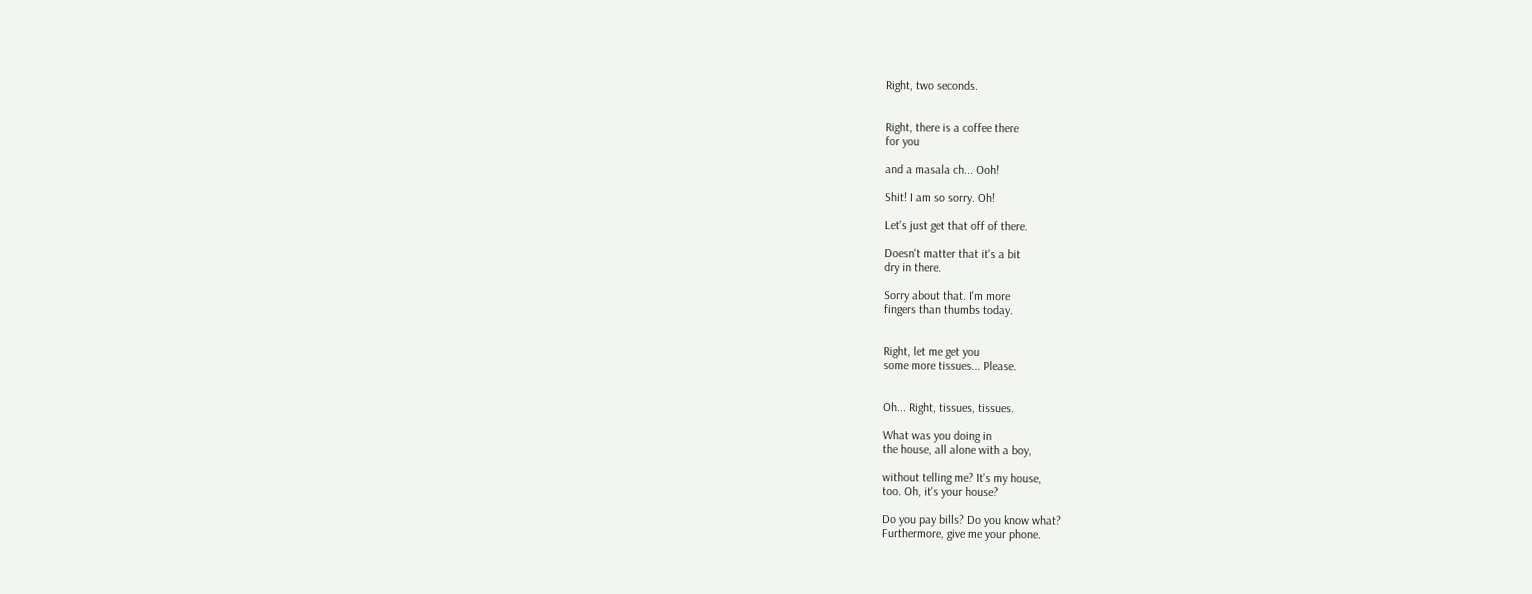Right, two seconds.


Right, there is a coffee there
for you

and a masala ch... Ooh!

Shit! I am so sorry. Oh!

Let's just get that off of there.

Doesn't matter that it's a bit
dry in there.

Sorry about that. I'm more
fingers than thumbs today.


Right, let me get you
some more tissues... Please.


Oh... Right, tissues, tissues.

What was you doing in
the house, all alone with a boy,

without telling me? It's my house,
too. Oh, it's your house?

Do you pay bills? Do you know what?
Furthermore, give me your phone.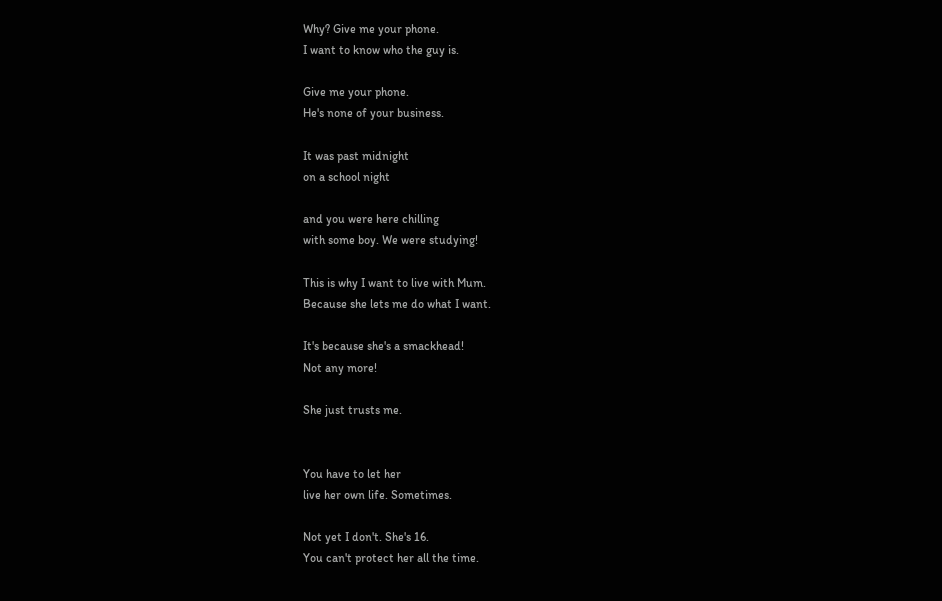Why? Give me your phone.
I want to know who the guy is.

Give me your phone.
He's none of your business.

It was past midnight
on a school night

and you were here chilling
with some boy. We were studying!

This is why I want to live with Mum.
Because she lets me do what I want.

It's because she's a smackhead!
Not any more!

She just trusts me.


You have to let her
live her own life. Sometimes.

Not yet I don't. She's 16.
You can't protect her all the time.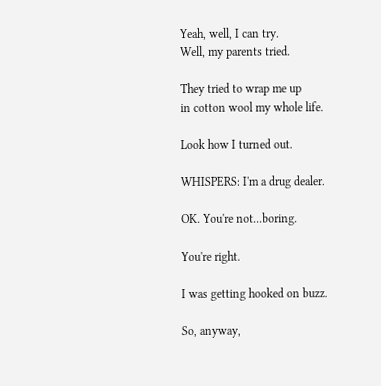Yeah, well, I can try.
Well, my parents tried.

They tried to wrap me up
in cotton wool my whole life.

Look how I turned out.

WHISPERS: I'm a drug dealer.

OK. You're not...boring.

You're right.

I was getting hooked on buzz.

So, anyway,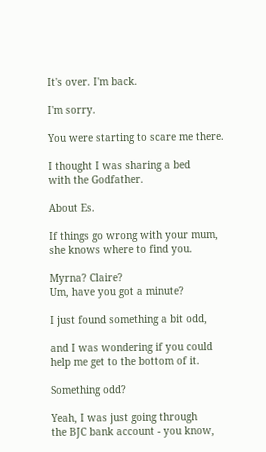It's over. I'm back.

I'm sorry.

You were starting to scare me there.

I thought I was sharing a bed
with the Godfather.

About Es.

If things go wrong with your mum,
she knows where to find you.

Myrna? Claire?
Um, have you got a minute?

I just found something a bit odd,

and I was wondering if you could
help me get to the bottom of it.

Something odd?

Yeah, I was just going through
the BJC bank account - you know,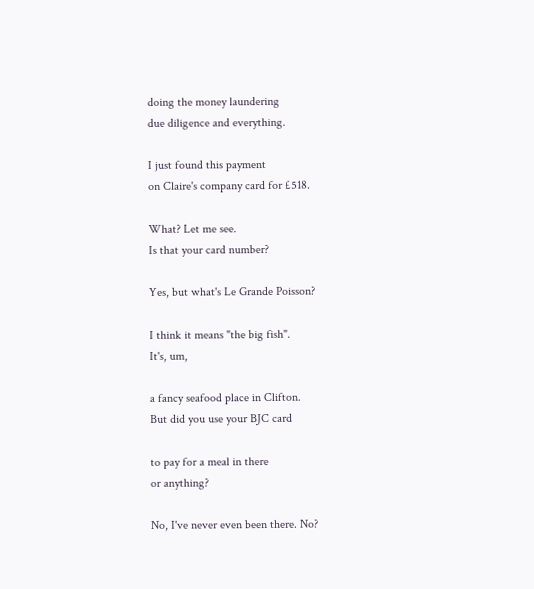doing the money laundering
due diligence and everything.

I just found this payment
on Claire's company card for £518.

What? Let me see.
Is that your card number?

Yes, but what's Le Grande Poisson?

I think it means "the big fish".
It's, um,

a fancy seafood place in Clifton.
But did you use your BJC card

to pay for a meal in there
or anything?

No, I've never even been there. No?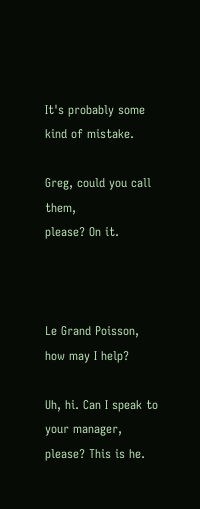It's probably some kind of mistake.

Greg, could you call them,
please? On it.



Le Grand Poisson, how may I help?

Uh, hi. Can I speak to your manager,
please? This is he.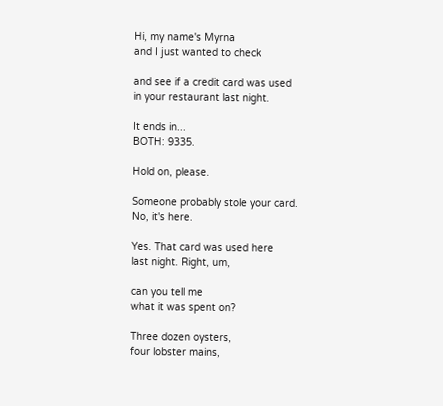Hi, my name's Myrna
and I just wanted to check

and see if a credit card was used
in your restaurant last night.

It ends in...
BOTH: 9335.

Hold on, please.

Someone probably stole your card.
No, it's here.

Yes. That card was used here
last night. Right, um,

can you tell me
what it was spent on?

Three dozen oysters,
four lobster mains,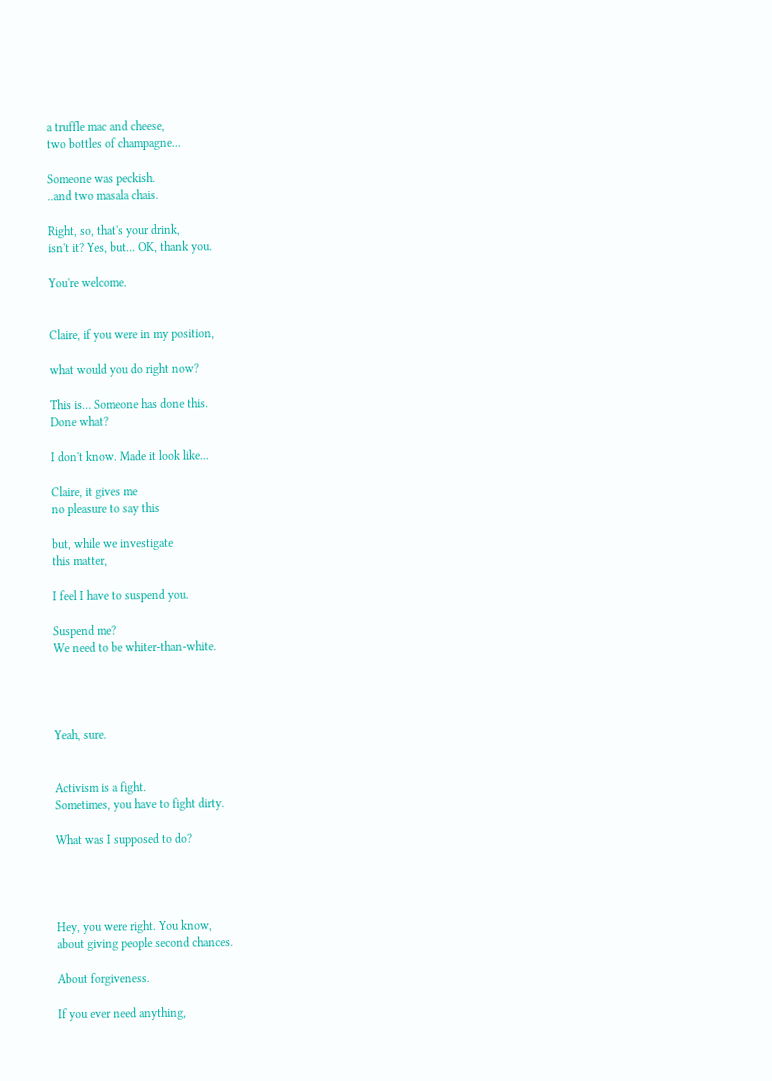a truffle mac and cheese,
two bottles of champagne...

Someone was peckish.
..and two masala chais.

Right, so, that's your drink,
isn't it? Yes, but... OK, thank you.

You're welcome.


Claire, if you were in my position,

what would you do right now?

This is... Someone has done this.
Done what?

I don't know. Made it look like...

Claire, it gives me
no pleasure to say this

but, while we investigate
this matter,

I feel I have to suspend you.

Suspend me?
We need to be whiter-than-white.




Yeah, sure.


Activism is a fight.
Sometimes, you have to fight dirty.

What was I supposed to do?




Hey, you were right. You know,
about giving people second chances.

About forgiveness.

If you ever need anything,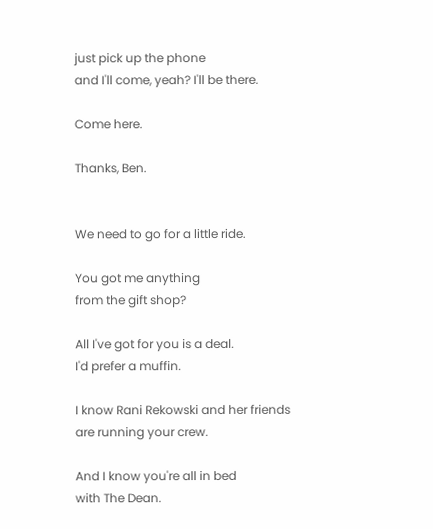just pick up the phone
and I'll come, yeah? I'll be there.

Come here.

Thanks, Ben.


We need to go for a little ride.

You got me anything
from the gift shop?

All I've got for you is a deal.
I'd prefer a muffin.

I know Rani Rekowski and her friends
are running your crew.

And I know you're all in bed
with The Dean.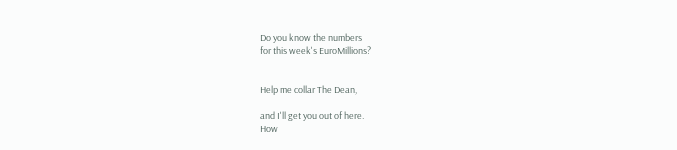Do you know the numbers
for this week's EuroMillions?


Help me collar The Dean,

and I'll get you out of here.
How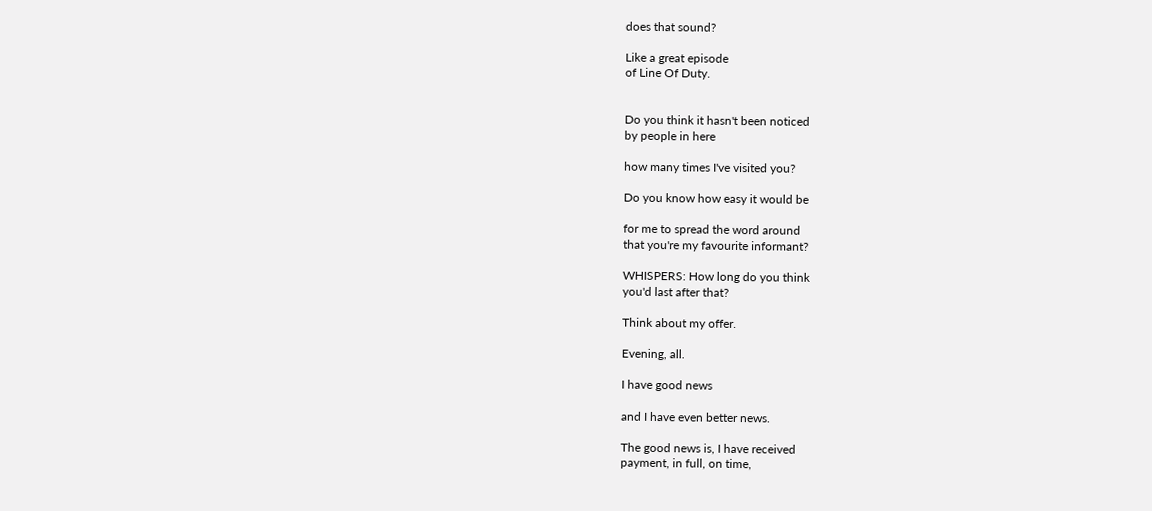does that sound?

Like a great episode
of Line Of Duty.


Do you think it hasn't been noticed
by people in here

how many times I've visited you?

Do you know how easy it would be

for me to spread the word around
that you're my favourite informant?

WHISPERS: How long do you think
you'd last after that?

Think about my offer.

Evening, all.

I have good news

and I have even better news.

The good news is, I have received
payment, in full, on time,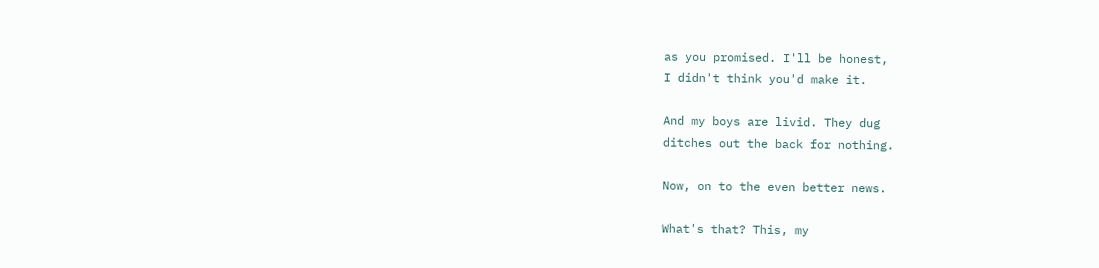as you promised. I'll be honest,
I didn't think you'd make it.

And my boys are livid. They dug
ditches out the back for nothing.

Now, on to the even better news.

What's that? This, my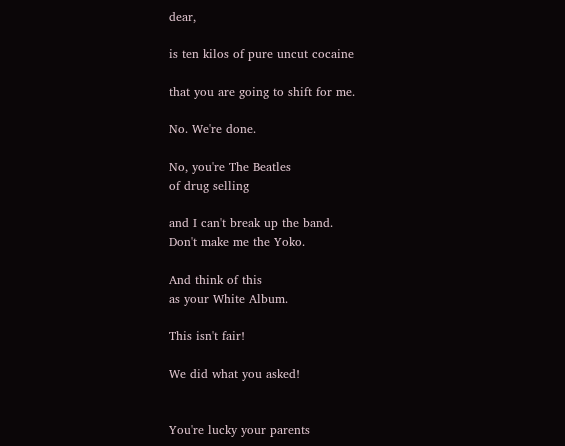dear,

is ten kilos of pure uncut cocaine

that you are going to shift for me.

No. We're done.

No, you're The Beatles
of drug selling

and I can't break up the band.
Don't make me the Yoko.

And think of this
as your White Album.

This isn't fair!

We did what you asked!


You're lucky your parents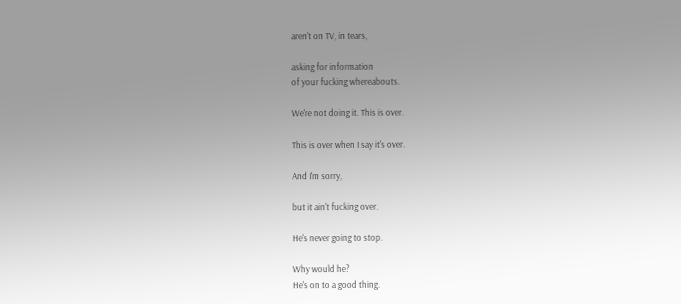aren't on TV, in tears,

asking for information
of your fucking whereabouts.

We're not doing it. This is over.

This is over when I say it's over.

And I'm sorry,

but it ain't fucking over.

He's never going to stop.

Why would he?
He's on to a good thing.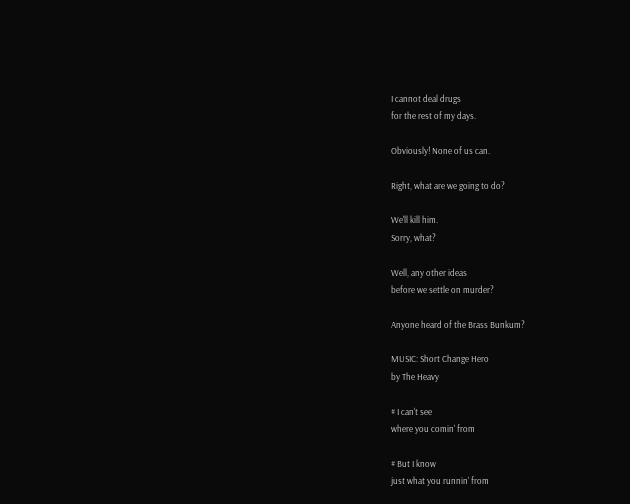I cannot deal drugs
for the rest of my days.

Obviously! None of us can.

Right, what are we going to do?

We'll kill him.
Sorry, what?

Well, any other ideas
before we settle on murder?

Anyone heard of the Brass Bunkum?

MUSIC: Short Change Hero
by The Heavy

# I can't see
where you comin' from

# But I know
just what you runnin' from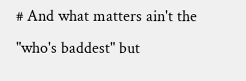# And what matters ain't the
"who's baddest" but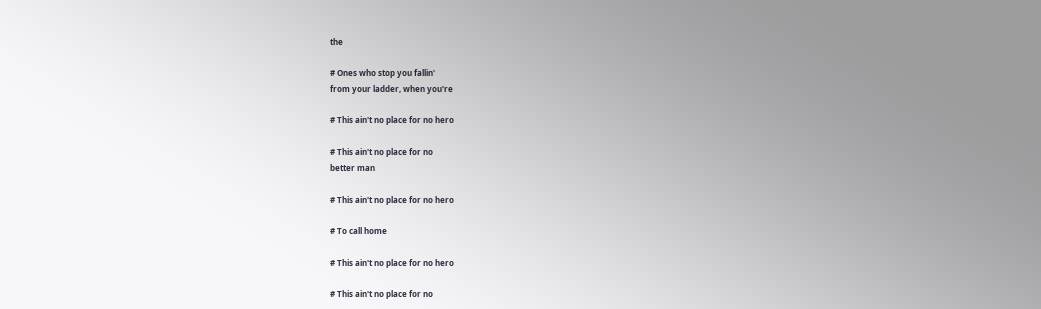the

# Ones who stop you fallin'
from your ladder, when you're

# This ain't no place for no hero

# This ain't no place for no
better man

# This ain't no place for no hero

# To call home

# This ain't no place for no hero

# This ain't no place for no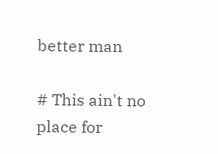better man

# This ain't no place for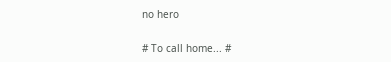no hero

# To call home... #